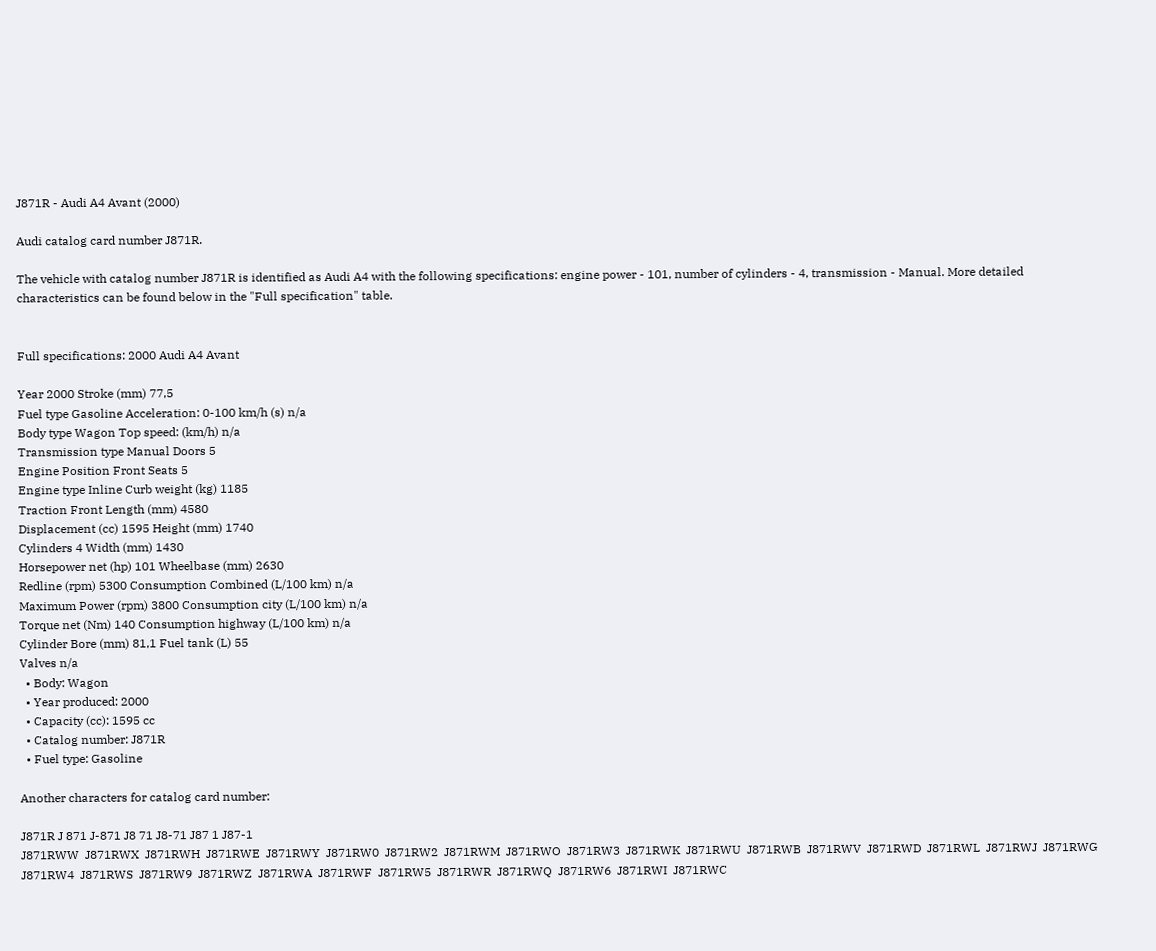J871R - Audi A4 Avant (2000)

Audi catalog card number J871R.

The vehicle with catalog number J871R is identified as Audi A4 with the following specifications: engine power - 101, number of cylinders - 4, transmission - Manual. More detailed characteristics can be found below in the "Full specification" table.


Full specifications: 2000 Audi A4 Avant

Year 2000 Stroke (mm) 77,5
Fuel type Gasoline Acceleration: 0-100 km/h (s) n/a
Body type Wagon Top speed: (km/h) n/a
Transmission type Manual Doors 5
Engine Position Front Seats 5
Engine type Inline Curb weight (kg) 1185
Traction Front Length (mm) 4580
Displacement (cc) 1595 Height (mm) 1740
Cylinders 4 Width (mm) 1430
Horsepower net (hp) 101 Wheelbase (mm) 2630
Redline (rpm) 5300 Consumption Combined (L/100 km) n/a
Maximum Power (rpm) 3800 Consumption city (L/100 km) n/a
Torque net (Nm) 140 Consumption highway (L/100 km) n/a
Cylinder Bore (mm) 81,1 Fuel tank (L) 55
Valves n/a
  • Body: Wagon
  • Year produced: 2000
  • Capacity (cc): 1595 cc
  • Catalog number: J871R
  • Fuel type: Gasoline

Another characters for catalog card number:

J871R J 871 J-871 J8 71 J8-71 J87 1 J87-1
J871RWW  J871RWX  J871RWH  J871RWE  J871RWY  J871RW0  J871RW2  J871RWM  J871RWO  J871RW3  J871RWK  J871RWU  J871RWB  J871RWV  J871RWD  J871RWL  J871RWJ  J871RWG  J871RW4  J871RWS  J871RW9  J871RWZ  J871RWA  J871RWF  J871RW5  J871RWR  J871RWQ  J871RW6  J871RWI  J871RWC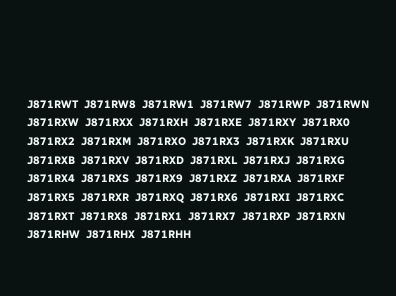J871RWT  J871RW8  J871RW1  J871RW7  J871RWP  J871RWN
J871RXW  J871RXX  J871RXH  J871RXE  J871RXY  J871RX0  J871RX2  J871RXM  J871RXO  J871RX3  J871RXK  J871RXU  J871RXB  J871RXV  J871RXD  J871RXL  J871RXJ  J871RXG  J871RX4  J871RXS  J871RX9  J871RXZ  J871RXA  J871RXF  J871RX5  J871RXR  J871RXQ  J871RX6  J871RXI  J871RXC  J871RXT  J871RX8  J871RX1  J871RX7  J871RXP  J871RXN
J871RHW  J871RHX  J871RHH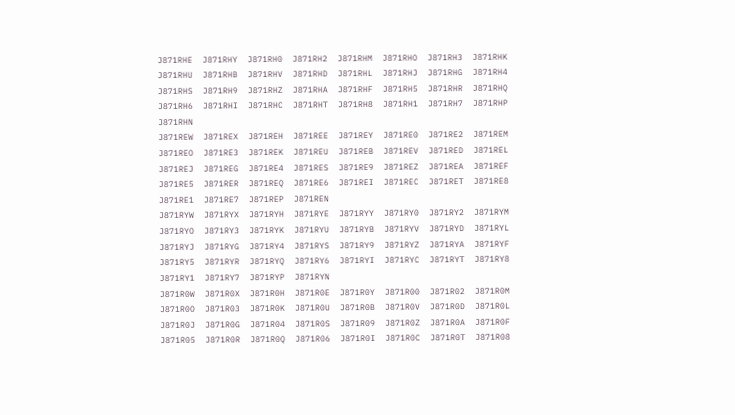J871RHE  J871RHY  J871RH0  J871RH2  J871RHM  J871RHO  J871RH3  J871RHK  J871RHU  J871RHB  J871RHV  J871RHD  J871RHL  J871RHJ  J871RHG  J871RH4  J871RHS  J871RH9  J871RHZ  J871RHA  J871RHF  J871RH5  J871RHR  J871RHQ  J871RH6  J871RHI  J871RHC  J871RHT  J871RH8  J871RH1  J871RH7  J871RHP  J871RHN
J871REW  J871REX  J871REH  J871REE  J871REY  J871RE0  J871RE2  J871REM  J871REO  J871RE3  J871REK  J871REU  J871REB  J871REV  J871RED  J871REL  J871REJ  J871REG  J871RE4  J871RES  J871RE9  J871REZ  J871REA  J871REF  J871RE5  J871RER  J871REQ  J871RE6  J871REI  J871REC  J871RET  J871RE8  J871RE1  J871RE7  J871REP  J871REN
J871RYW  J871RYX  J871RYH  J871RYE  J871RYY  J871RY0  J871RY2  J871RYM  J871RYO  J871RY3  J871RYK  J871RYU  J871RYB  J871RYV  J871RYD  J871RYL  J871RYJ  J871RYG  J871RY4  J871RYS  J871RY9  J871RYZ  J871RYA  J871RYF  J871RY5  J871RYR  J871RYQ  J871RY6  J871RYI  J871RYC  J871RYT  J871RY8  J871RY1  J871RY7  J871RYP  J871RYN
J871R0W  J871R0X  J871R0H  J871R0E  J871R0Y  J871R00  J871R02  J871R0M  J871R0O  J871R03  J871R0K  J871R0U  J871R0B  J871R0V  J871R0D  J871R0L  J871R0J  J871R0G  J871R04  J871R0S  J871R09  J871R0Z  J871R0A  J871R0F  J871R05  J871R0R  J871R0Q  J871R06  J871R0I  J871R0C  J871R0T  J871R08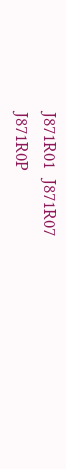J871R01  J871R07  J871R0P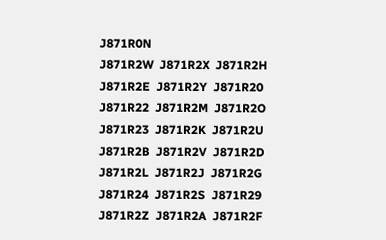J871R0N
J871R2W  J871R2X  J871R2H  J871R2E  J871R2Y  J871R20  J871R22  J871R2M  J871R2O  J871R23  J871R2K  J871R2U  J871R2B  J871R2V  J871R2D  J871R2L  J871R2J  J871R2G  J871R24  J871R2S  J871R29  J871R2Z  J871R2A  J871R2F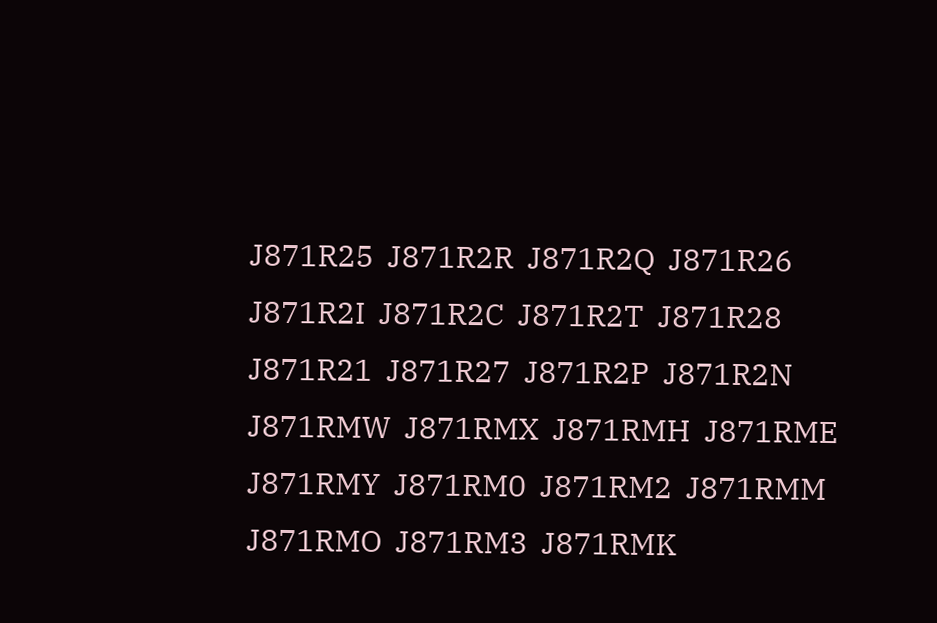J871R25  J871R2R  J871R2Q  J871R26  J871R2I  J871R2C  J871R2T  J871R28  J871R21  J871R27  J871R2P  J871R2N
J871RMW  J871RMX  J871RMH  J871RME  J871RMY  J871RM0  J871RM2  J871RMM  J871RMO  J871RM3  J871RMK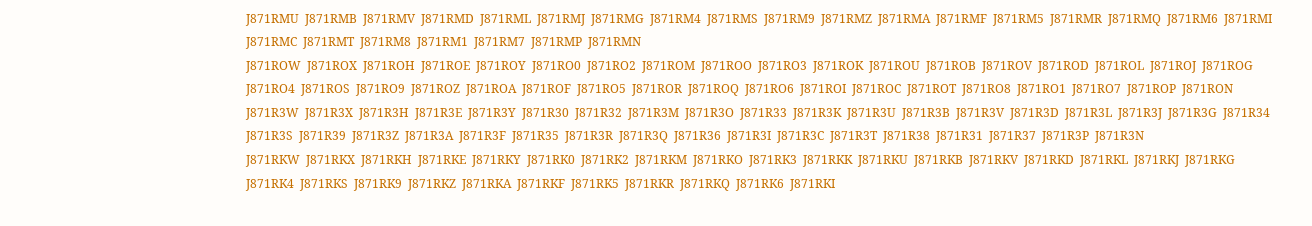J871RMU  J871RMB  J871RMV  J871RMD  J871RML  J871RMJ  J871RMG  J871RM4  J871RMS  J871RM9  J871RMZ  J871RMA  J871RMF  J871RM5  J871RMR  J871RMQ  J871RM6  J871RMI  J871RMC  J871RMT  J871RM8  J871RM1  J871RM7  J871RMP  J871RMN
J871ROW  J871ROX  J871ROH  J871ROE  J871ROY  J871RO0  J871RO2  J871ROM  J871ROO  J871RO3  J871ROK  J871ROU  J871ROB  J871ROV  J871ROD  J871ROL  J871ROJ  J871ROG  J871RO4  J871ROS  J871RO9  J871ROZ  J871ROA  J871ROF  J871RO5  J871ROR  J871ROQ  J871RO6  J871ROI  J871ROC  J871ROT  J871RO8  J871RO1  J871RO7  J871ROP  J871RON
J871R3W  J871R3X  J871R3H  J871R3E  J871R3Y  J871R30  J871R32  J871R3M  J871R3O  J871R33  J871R3K  J871R3U  J871R3B  J871R3V  J871R3D  J871R3L  J871R3J  J871R3G  J871R34  J871R3S  J871R39  J871R3Z  J871R3A  J871R3F  J871R35  J871R3R  J871R3Q  J871R36  J871R3I  J871R3C  J871R3T  J871R38  J871R31  J871R37  J871R3P  J871R3N
J871RKW  J871RKX  J871RKH  J871RKE  J871RKY  J871RK0  J871RK2  J871RKM  J871RKO  J871RK3  J871RKK  J871RKU  J871RKB  J871RKV  J871RKD  J871RKL  J871RKJ  J871RKG  J871RK4  J871RKS  J871RK9  J871RKZ  J871RKA  J871RKF  J871RK5  J871RKR  J871RKQ  J871RK6  J871RKI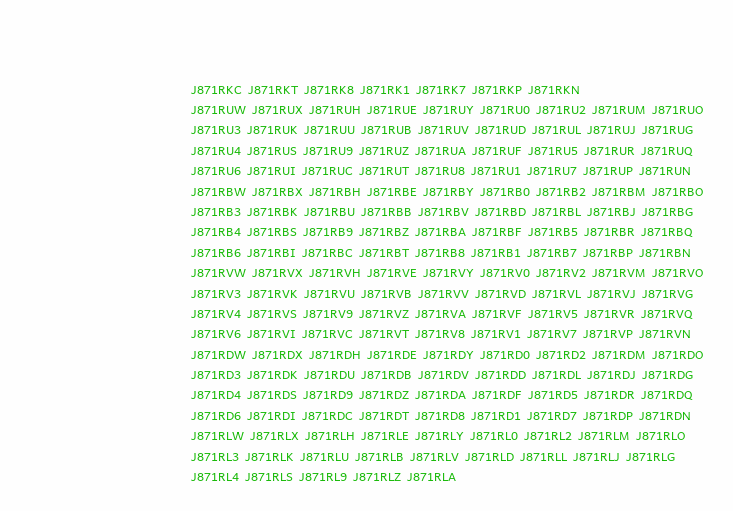J871RKC  J871RKT  J871RK8  J871RK1  J871RK7  J871RKP  J871RKN
J871RUW  J871RUX  J871RUH  J871RUE  J871RUY  J871RU0  J871RU2  J871RUM  J871RUO  J871RU3  J871RUK  J871RUU  J871RUB  J871RUV  J871RUD  J871RUL  J871RUJ  J871RUG  J871RU4  J871RUS  J871RU9  J871RUZ  J871RUA  J871RUF  J871RU5  J871RUR  J871RUQ  J871RU6  J871RUI  J871RUC  J871RUT  J871RU8  J871RU1  J871RU7  J871RUP  J871RUN
J871RBW  J871RBX  J871RBH  J871RBE  J871RBY  J871RB0  J871RB2  J871RBM  J871RBO  J871RB3  J871RBK  J871RBU  J871RBB  J871RBV  J871RBD  J871RBL  J871RBJ  J871RBG  J871RB4  J871RBS  J871RB9  J871RBZ  J871RBA  J871RBF  J871RB5  J871RBR  J871RBQ  J871RB6  J871RBI  J871RBC  J871RBT  J871RB8  J871RB1  J871RB7  J871RBP  J871RBN
J871RVW  J871RVX  J871RVH  J871RVE  J871RVY  J871RV0  J871RV2  J871RVM  J871RVO  J871RV3  J871RVK  J871RVU  J871RVB  J871RVV  J871RVD  J871RVL  J871RVJ  J871RVG  J871RV4  J871RVS  J871RV9  J871RVZ  J871RVA  J871RVF  J871RV5  J871RVR  J871RVQ  J871RV6  J871RVI  J871RVC  J871RVT  J871RV8  J871RV1  J871RV7  J871RVP  J871RVN
J871RDW  J871RDX  J871RDH  J871RDE  J871RDY  J871RD0  J871RD2  J871RDM  J871RDO  J871RD3  J871RDK  J871RDU  J871RDB  J871RDV  J871RDD  J871RDL  J871RDJ  J871RDG  J871RD4  J871RDS  J871RD9  J871RDZ  J871RDA  J871RDF  J871RD5  J871RDR  J871RDQ  J871RD6  J871RDI  J871RDC  J871RDT  J871RD8  J871RD1  J871RD7  J871RDP  J871RDN
J871RLW  J871RLX  J871RLH  J871RLE  J871RLY  J871RL0  J871RL2  J871RLM  J871RLO  J871RL3  J871RLK  J871RLU  J871RLB  J871RLV  J871RLD  J871RLL  J871RLJ  J871RLG  J871RL4  J871RLS  J871RL9  J871RLZ  J871RLA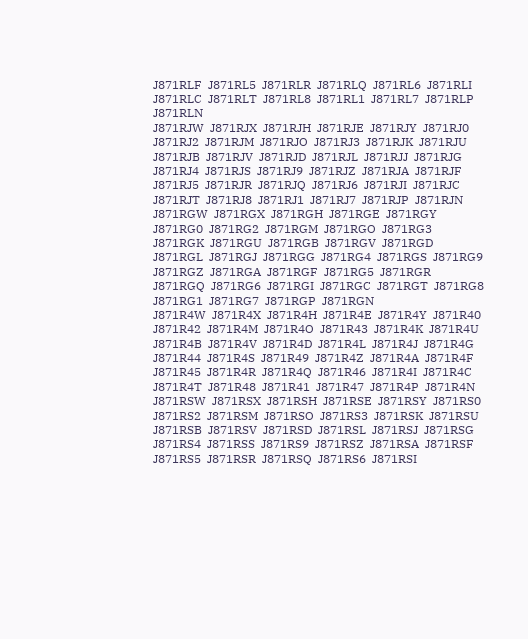J871RLF  J871RL5  J871RLR  J871RLQ  J871RL6  J871RLI  J871RLC  J871RLT  J871RL8  J871RL1  J871RL7  J871RLP  J871RLN
J871RJW  J871RJX  J871RJH  J871RJE  J871RJY  J871RJ0  J871RJ2  J871RJM  J871RJO  J871RJ3  J871RJK  J871RJU  J871RJB  J871RJV  J871RJD  J871RJL  J871RJJ  J871RJG  J871RJ4  J871RJS  J871RJ9  J871RJZ  J871RJA  J871RJF  J871RJ5  J871RJR  J871RJQ  J871RJ6  J871RJI  J871RJC  J871RJT  J871RJ8  J871RJ1  J871RJ7  J871RJP  J871RJN
J871RGW  J871RGX  J871RGH  J871RGE  J871RGY  J871RG0  J871RG2  J871RGM  J871RGO  J871RG3  J871RGK  J871RGU  J871RGB  J871RGV  J871RGD  J871RGL  J871RGJ  J871RGG  J871RG4  J871RGS  J871RG9  J871RGZ  J871RGA  J871RGF  J871RG5  J871RGR  J871RGQ  J871RG6  J871RGI  J871RGC  J871RGT  J871RG8  J871RG1  J871RG7  J871RGP  J871RGN
J871R4W  J871R4X  J871R4H  J871R4E  J871R4Y  J871R40  J871R42  J871R4M  J871R4O  J871R43  J871R4K  J871R4U  J871R4B  J871R4V  J871R4D  J871R4L  J871R4J  J871R4G  J871R44  J871R4S  J871R49  J871R4Z  J871R4A  J871R4F  J871R45  J871R4R  J871R4Q  J871R46  J871R4I  J871R4C  J871R4T  J871R48  J871R41  J871R47  J871R4P  J871R4N
J871RSW  J871RSX  J871RSH  J871RSE  J871RSY  J871RS0  J871RS2  J871RSM  J871RSO  J871RS3  J871RSK  J871RSU  J871RSB  J871RSV  J871RSD  J871RSL  J871RSJ  J871RSG  J871RS4  J871RSS  J871RS9  J871RSZ  J871RSA  J871RSF  J871RS5  J871RSR  J871RSQ  J871RS6  J871RSI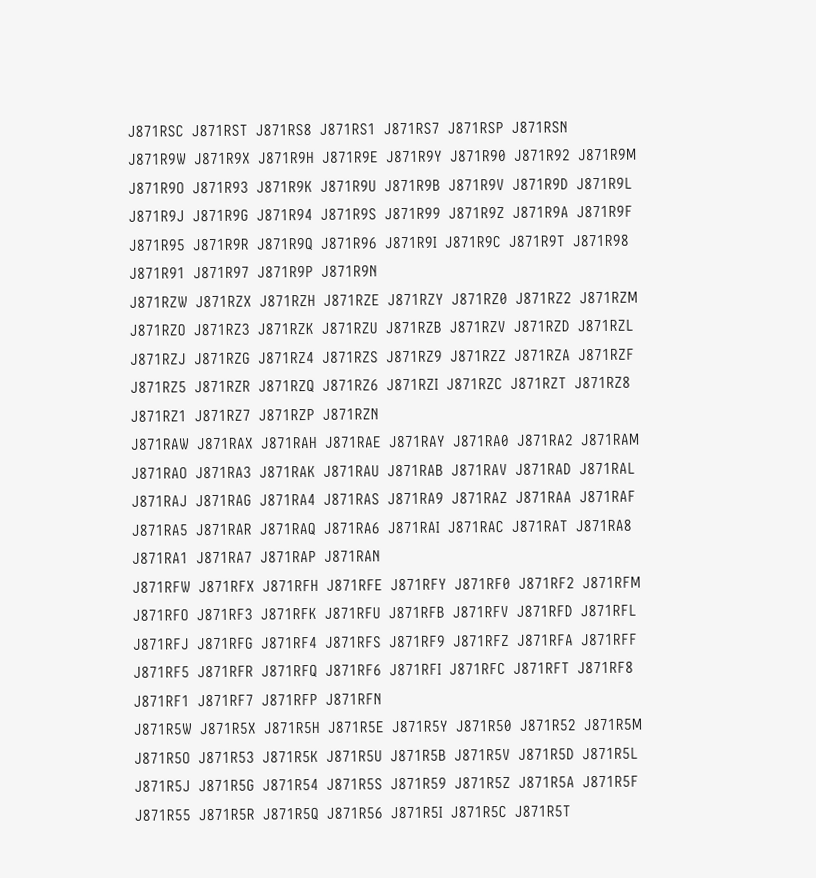J871RSC  J871RST  J871RS8  J871RS1  J871RS7  J871RSP  J871RSN
J871R9W  J871R9X  J871R9H  J871R9E  J871R9Y  J871R90  J871R92  J871R9M  J871R9O  J871R93  J871R9K  J871R9U  J871R9B  J871R9V  J871R9D  J871R9L  J871R9J  J871R9G  J871R94  J871R9S  J871R99  J871R9Z  J871R9A  J871R9F  J871R95  J871R9R  J871R9Q  J871R96  J871R9I  J871R9C  J871R9T  J871R98  J871R91  J871R97  J871R9P  J871R9N
J871RZW  J871RZX  J871RZH  J871RZE  J871RZY  J871RZ0  J871RZ2  J871RZM  J871RZO  J871RZ3  J871RZK  J871RZU  J871RZB  J871RZV  J871RZD  J871RZL  J871RZJ  J871RZG  J871RZ4  J871RZS  J871RZ9  J871RZZ  J871RZA  J871RZF  J871RZ5  J871RZR  J871RZQ  J871RZ6  J871RZI  J871RZC  J871RZT  J871RZ8  J871RZ1  J871RZ7  J871RZP  J871RZN
J871RAW  J871RAX  J871RAH  J871RAE  J871RAY  J871RA0  J871RA2  J871RAM  J871RAO  J871RA3  J871RAK  J871RAU  J871RAB  J871RAV  J871RAD  J871RAL  J871RAJ  J871RAG  J871RA4  J871RAS  J871RA9  J871RAZ  J871RAA  J871RAF  J871RA5  J871RAR  J871RAQ  J871RA6  J871RAI  J871RAC  J871RAT  J871RA8  J871RA1  J871RA7  J871RAP  J871RAN
J871RFW  J871RFX  J871RFH  J871RFE  J871RFY  J871RF0  J871RF2  J871RFM  J871RFO  J871RF3  J871RFK  J871RFU  J871RFB  J871RFV  J871RFD  J871RFL  J871RFJ  J871RFG  J871RF4  J871RFS  J871RF9  J871RFZ  J871RFA  J871RFF  J871RF5  J871RFR  J871RFQ  J871RF6  J871RFI  J871RFC  J871RFT  J871RF8  J871RF1  J871RF7  J871RFP  J871RFN
J871R5W  J871R5X  J871R5H  J871R5E  J871R5Y  J871R50  J871R52  J871R5M  J871R5O  J871R53  J871R5K  J871R5U  J871R5B  J871R5V  J871R5D  J871R5L  J871R5J  J871R5G  J871R54  J871R5S  J871R59  J871R5Z  J871R5A  J871R5F  J871R55  J871R5R  J871R5Q  J871R56  J871R5I  J871R5C  J871R5T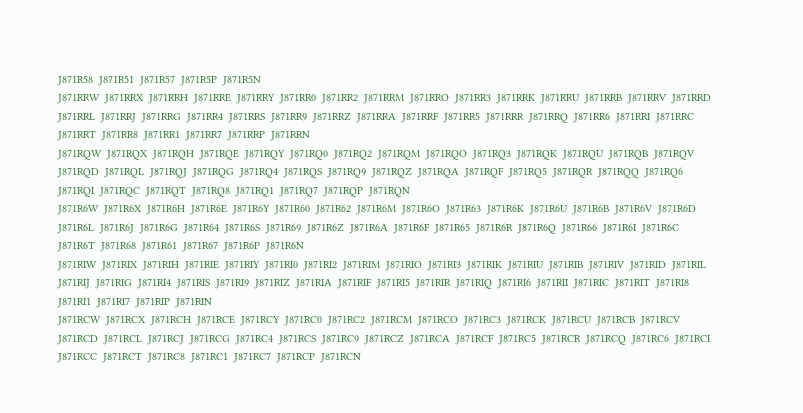J871R58  J871R51  J871R57  J871R5P  J871R5N
J871RRW  J871RRX  J871RRH  J871RRE  J871RRY  J871RR0  J871RR2  J871RRM  J871RRO  J871RR3  J871RRK  J871RRU  J871RRB  J871RRV  J871RRD  J871RRL  J871RRJ  J871RRG  J871RR4  J871RRS  J871RR9  J871RRZ  J871RRA  J871RRF  J871RR5  J871RRR  J871RRQ  J871RR6  J871RRI  J871RRC  J871RRT  J871RR8  J871RR1  J871RR7  J871RRP  J871RRN
J871RQW  J871RQX  J871RQH  J871RQE  J871RQY  J871RQ0  J871RQ2  J871RQM  J871RQO  J871RQ3  J871RQK  J871RQU  J871RQB  J871RQV  J871RQD  J871RQL  J871RQJ  J871RQG  J871RQ4  J871RQS  J871RQ9  J871RQZ  J871RQA  J871RQF  J871RQ5  J871RQR  J871RQQ  J871RQ6  J871RQI  J871RQC  J871RQT  J871RQ8  J871RQ1  J871RQ7  J871RQP  J871RQN
J871R6W  J871R6X  J871R6H  J871R6E  J871R6Y  J871R60  J871R62  J871R6M  J871R6O  J871R63  J871R6K  J871R6U  J871R6B  J871R6V  J871R6D  J871R6L  J871R6J  J871R6G  J871R64  J871R6S  J871R69  J871R6Z  J871R6A  J871R6F  J871R65  J871R6R  J871R6Q  J871R66  J871R6I  J871R6C  J871R6T  J871R68  J871R61  J871R67  J871R6P  J871R6N
J871RIW  J871RIX  J871RIH  J871RIE  J871RIY  J871RI0  J871RI2  J871RIM  J871RIO  J871RI3  J871RIK  J871RIU  J871RIB  J871RIV  J871RID  J871RIL  J871RIJ  J871RIG  J871RI4  J871RIS  J871RI9  J871RIZ  J871RIA  J871RIF  J871RI5  J871RIR  J871RIQ  J871RI6  J871RII  J871RIC  J871RIT  J871RI8  J871RI1  J871RI7  J871RIP  J871RIN
J871RCW  J871RCX  J871RCH  J871RCE  J871RCY  J871RC0  J871RC2  J871RCM  J871RCO  J871RC3  J871RCK  J871RCU  J871RCB  J871RCV  J871RCD  J871RCL  J871RCJ  J871RCG  J871RC4  J871RCS  J871RC9  J871RCZ  J871RCA  J871RCF  J871RC5  J871RCR  J871RCQ  J871RC6  J871RCI  J871RCC  J871RCT  J871RC8  J871RC1  J871RC7  J871RCP  J871RCN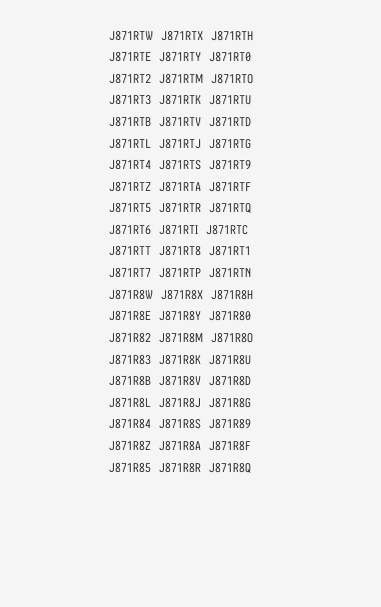J871RTW  J871RTX  J871RTH  J871RTE  J871RTY  J871RT0  J871RT2  J871RTM  J871RTO  J871RT3  J871RTK  J871RTU  J871RTB  J871RTV  J871RTD  J871RTL  J871RTJ  J871RTG  J871RT4  J871RTS  J871RT9  J871RTZ  J871RTA  J871RTF  J871RT5  J871RTR  J871RTQ  J871RT6  J871RTI  J871RTC  J871RTT  J871RT8  J871RT1  J871RT7  J871RTP  J871RTN
J871R8W  J871R8X  J871R8H  J871R8E  J871R8Y  J871R80  J871R82  J871R8M  J871R8O  J871R83  J871R8K  J871R8U  J871R8B  J871R8V  J871R8D  J871R8L  J871R8J  J871R8G  J871R84  J871R8S  J871R89  J871R8Z  J871R8A  J871R8F  J871R85  J871R8R  J871R8Q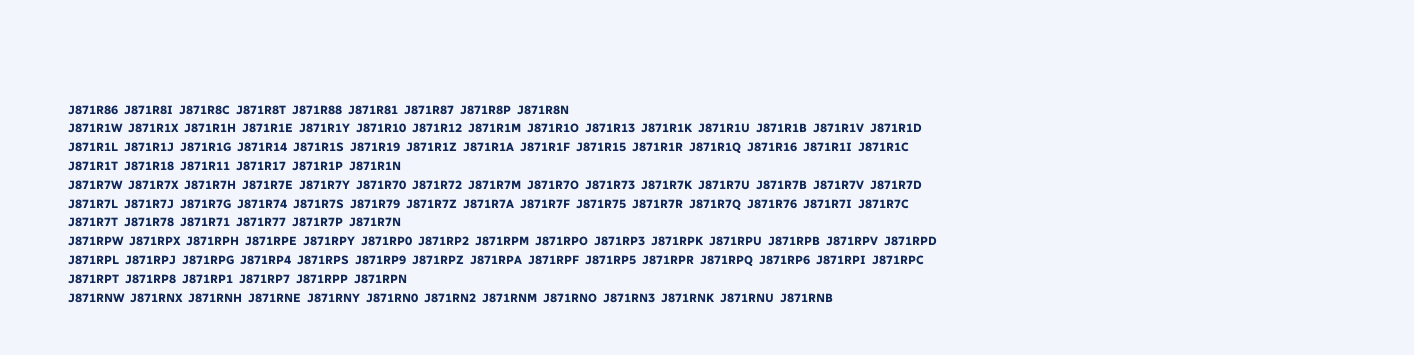J871R86  J871R8I  J871R8C  J871R8T  J871R88  J871R81  J871R87  J871R8P  J871R8N
J871R1W  J871R1X  J871R1H  J871R1E  J871R1Y  J871R10  J871R12  J871R1M  J871R1O  J871R13  J871R1K  J871R1U  J871R1B  J871R1V  J871R1D  J871R1L  J871R1J  J871R1G  J871R14  J871R1S  J871R19  J871R1Z  J871R1A  J871R1F  J871R15  J871R1R  J871R1Q  J871R16  J871R1I  J871R1C  J871R1T  J871R18  J871R11  J871R17  J871R1P  J871R1N
J871R7W  J871R7X  J871R7H  J871R7E  J871R7Y  J871R70  J871R72  J871R7M  J871R7O  J871R73  J871R7K  J871R7U  J871R7B  J871R7V  J871R7D  J871R7L  J871R7J  J871R7G  J871R74  J871R7S  J871R79  J871R7Z  J871R7A  J871R7F  J871R75  J871R7R  J871R7Q  J871R76  J871R7I  J871R7C  J871R7T  J871R78  J871R71  J871R77  J871R7P  J871R7N
J871RPW  J871RPX  J871RPH  J871RPE  J871RPY  J871RP0  J871RP2  J871RPM  J871RPO  J871RP3  J871RPK  J871RPU  J871RPB  J871RPV  J871RPD  J871RPL  J871RPJ  J871RPG  J871RP4  J871RPS  J871RP9  J871RPZ  J871RPA  J871RPF  J871RP5  J871RPR  J871RPQ  J871RP6  J871RPI  J871RPC  J871RPT  J871RP8  J871RP1  J871RP7  J871RPP  J871RPN
J871RNW  J871RNX  J871RNH  J871RNE  J871RNY  J871RN0  J871RN2  J871RNM  J871RNO  J871RN3  J871RNK  J871RNU  J871RNB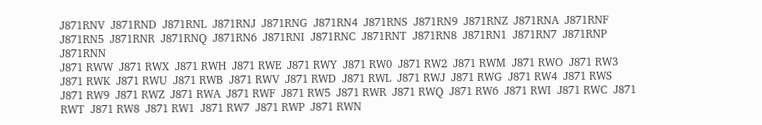J871RNV  J871RND  J871RNL  J871RNJ  J871RNG  J871RN4  J871RNS  J871RN9  J871RNZ  J871RNA  J871RNF  J871RN5  J871RNR  J871RNQ  J871RN6  J871RNI  J871RNC  J871RNT  J871RN8  J871RN1  J871RN7  J871RNP  J871RNN
J871 RWW  J871 RWX  J871 RWH  J871 RWE  J871 RWY  J871 RW0  J871 RW2  J871 RWM  J871 RWO  J871 RW3  J871 RWK  J871 RWU  J871 RWB  J871 RWV  J871 RWD  J871 RWL  J871 RWJ  J871 RWG  J871 RW4  J871 RWS  J871 RW9  J871 RWZ  J871 RWA  J871 RWF  J871 RW5  J871 RWR  J871 RWQ  J871 RW6  J871 RWI  J871 RWC  J871 RWT  J871 RW8  J871 RW1  J871 RW7  J871 RWP  J871 RWN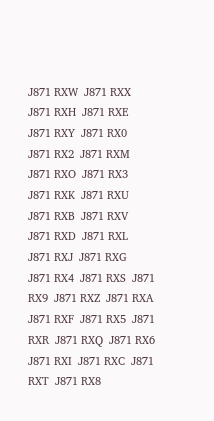J871 RXW  J871 RXX  J871 RXH  J871 RXE  J871 RXY  J871 RX0  J871 RX2  J871 RXM  J871 RXO  J871 RX3  J871 RXK  J871 RXU  J871 RXB  J871 RXV  J871 RXD  J871 RXL  J871 RXJ  J871 RXG  J871 RX4  J871 RXS  J871 RX9  J871 RXZ  J871 RXA  J871 RXF  J871 RX5  J871 RXR  J871 RXQ  J871 RX6  J871 RXI  J871 RXC  J871 RXT  J871 RX8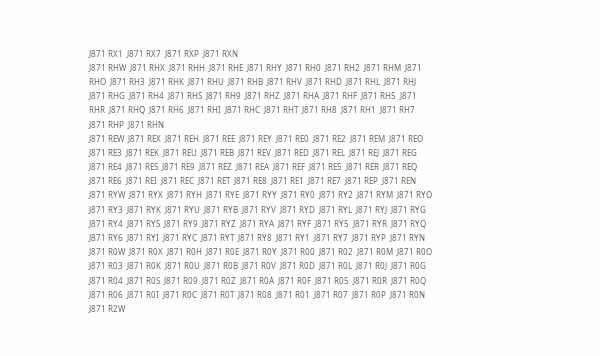J871 RX1  J871 RX7  J871 RXP  J871 RXN
J871 RHW  J871 RHX  J871 RHH  J871 RHE  J871 RHY  J871 RH0  J871 RH2  J871 RHM  J871 RHO  J871 RH3  J871 RHK  J871 RHU  J871 RHB  J871 RHV  J871 RHD  J871 RHL  J871 RHJ  J871 RHG  J871 RH4  J871 RHS  J871 RH9  J871 RHZ  J871 RHA  J871 RHF  J871 RH5  J871 RHR  J871 RHQ  J871 RH6  J871 RHI  J871 RHC  J871 RHT  J871 RH8  J871 RH1  J871 RH7  J871 RHP  J871 RHN
J871 REW  J871 REX  J871 REH  J871 REE  J871 REY  J871 RE0  J871 RE2  J871 REM  J871 REO  J871 RE3  J871 REK  J871 REU  J871 REB  J871 REV  J871 RED  J871 REL  J871 REJ  J871 REG  J871 RE4  J871 RES  J871 RE9  J871 REZ  J871 REA  J871 REF  J871 RE5  J871 RER  J871 REQ  J871 RE6  J871 REI  J871 REC  J871 RET  J871 RE8  J871 RE1  J871 RE7  J871 REP  J871 REN
J871 RYW  J871 RYX  J871 RYH  J871 RYE  J871 RYY  J871 RY0  J871 RY2  J871 RYM  J871 RYO  J871 RY3  J871 RYK  J871 RYU  J871 RYB  J871 RYV  J871 RYD  J871 RYL  J871 RYJ  J871 RYG  J871 RY4  J871 RYS  J871 RY9  J871 RYZ  J871 RYA  J871 RYF  J871 RY5  J871 RYR  J871 RYQ  J871 RY6  J871 RYI  J871 RYC  J871 RYT  J871 RY8  J871 RY1  J871 RY7  J871 RYP  J871 RYN
J871 R0W  J871 R0X  J871 R0H  J871 R0E  J871 R0Y  J871 R00  J871 R02  J871 R0M  J871 R0O  J871 R03  J871 R0K  J871 R0U  J871 R0B  J871 R0V  J871 R0D  J871 R0L  J871 R0J  J871 R0G  J871 R04  J871 R0S  J871 R09  J871 R0Z  J871 R0A  J871 R0F  J871 R05  J871 R0R  J871 R0Q  J871 R06  J871 R0I  J871 R0C  J871 R0T  J871 R08  J871 R01  J871 R07  J871 R0P  J871 R0N
J871 R2W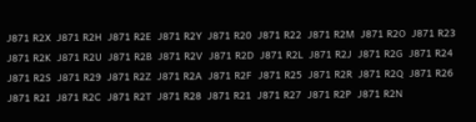J871 R2X  J871 R2H  J871 R2E  J871 R2Y  J871 R20  J871 R22  J871 R2M  J871 R2O  J871 R23  J871 R2K  J871 R2U  J871 R2B  J871 R2V  J871 R2D  J871 R2L  J871 R2J  J871 R2G  J871 R24  J871 R2S  J871 R29  J871 R2Z  J871 R2A  J871 R2F  J871 R25  J871 R2R  J871 R2Q  J871 R26  J871 R2I  J871 R2C  J871 R2T  J871 R28  J871 R21  J871 R27  J871 R2P  J871 R2N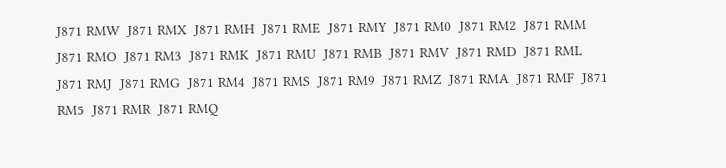J871 RMW  J871 RMX  J871 RMH  J871 RME  J871 RMY  J871 RM0  J871 RM2  J871 RMM  J871 RMO  J871 RM3  J871 RMK  J871 RMU  J871 RMB  J871 RMV  J871 RMD  J871 RML  J871 RMJ  J871 RMG  J871 RM4  J871 RMS  J871 RM9  J871 RMZ  J871 RMA  J871 RMF  J871 RM5  J871 RMR  J871 RMQ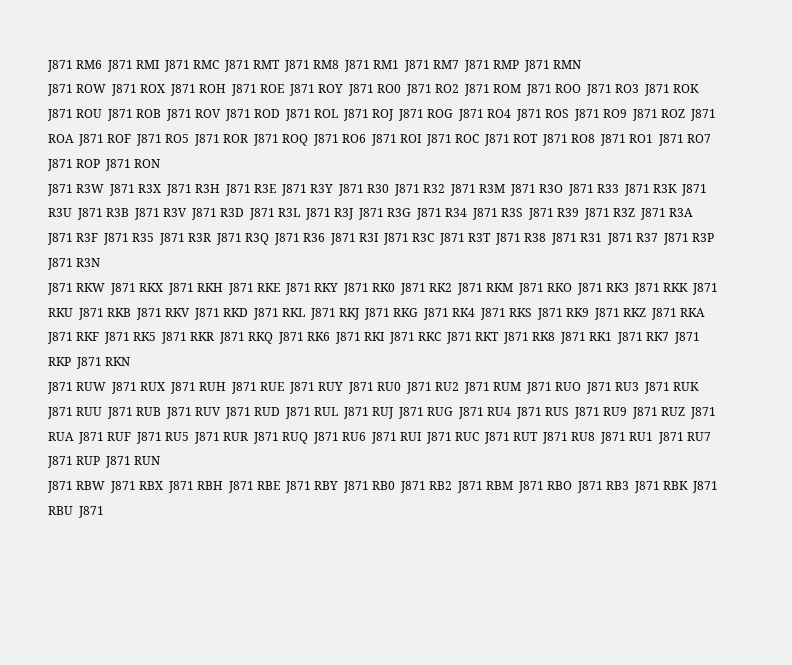J871 RM6  J871 RMI  J871 RMC  J871 RMT  J871 RM8  J871 RM1  J871 RM7  J871 RMP  J871 RMN
J871 ROW  J871 ROX  J871 ROH  J871 ROE  J871 ROY  J871 RO0  J871 RO2  J871 ROM  J871 ROO  J871 RO3  J871 ROK  J871 ROU  J871 ROB  J871 ROV  J871 ROD  J871 ROL  J871 ROJ  J871 ROG  J871 RO4  J871 ROS  J871 RO9  J871 ROZ  J871 ROA  J871 ROF  J871 RO5  J871 ROR  J871 ROQ  J871 RO6  J871 ROI  J871 ROC  J871 ROT  J871 RO8  J871 RO1  J871 RO7  J871 ROP  J871 RON
J871 R3W  J871 R3X  J871 R3H  J871 R3E  J871 R3Y  J871 R30  J871 R32  J871 R3M  J871 R3O  J871 R33  J871 R3K  J871 R3U  J871 R3B  J871 R3V  J871 R3D  J871 R3L  J871 R3J  J871 R3G  J871 R34  J871 R3S  J871 R39  J871 R3Z  J871 R3A  J871 R3F  J871 R35  J871 R3R  J871 R3Q  J871 R36  J871 R3I  J871 R3C  J871 R3T  J871 R38  J871 R31  J871 R37  J871 R3P  J871 R3N
J871 RKW  J871 RKX  J871 RKH  J871 RKE  J871 RKY  J871 RK0  J871 RK2  J871 RKM  J871 RKO  J871 RK3  J871 RKK  J871 RKU  J871 RKB  J871 RKV  J871 RKD  J871 RKL  J871 RKJ  J871 RKG  J871 RK4  J871 RKS  J871 RK9  J871 RKZ  J871 RKA  J871 RKF  J871 RK5  J871 RKR  J871 RKQ  J871 RK6  J871 RKI  J871 RKC  J871 RKT  J871 RK8  J871 RK1  J871 RK7  J871 RKP  J871 RKN
J871 RUW  J871 RUX  J871 RUH  J871 RUE  J871 RUY  J871 RU0  J871 RU2  J871 RUM  J871 RUO  J871 RU3  J871 RUK  J871 RUU  J871 RUB  J871 RUV  J871 RUD  J871 RUL  J871 RUJ  J871 RUG  J871 RU4  J871 RUS  J871 RU9  J871 RUZ  J871 RUA  J871 RUF  J871 RU5  J871 RUR  J871 RUQ  J871 RU6  J871 RUI  J871 RUC  J871 RUT  J871 RU8  J871 RU1  J871 RU7  J871 RUP  J871 RUN
J871 RBW  J871 RBX  J871 RBH  J871 RBE  J871 RBY  J871 RB0  J871 RB2  J871 RBM  J871 RBO  J871 RB3  J871 RBK  J871 RBU  J871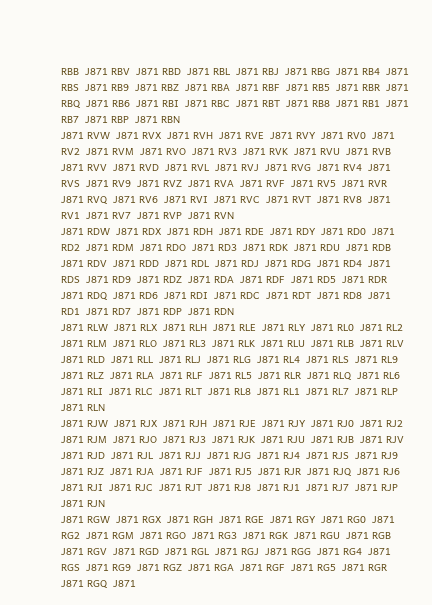RBB  J871 RBV  J871 RBD  J871 RBL  J871 RBJ  J871 RBG  J871 RB4  J871 RBS  J871 RB9  J871 RBZ  J871 RBA  J871 RBF  J871 RB5  J871 RBR  J871 RBQ  J871 RB6  J871 RBI  J871 RBC  J871 RBT  J871 RB8  J871 RB1  J871 RB7  J871 RBP  J871 RBN
J871 RVW  J871 RVX  J871 RVH  J871 RVE  J871 RVY  J871 RV0  J871 RV2  J871 RVM  J871 RVO  J871 RV3  J871 RVK  J871 RVU  J871 RVB  J871 RVV  J871 RVD  J871 RVL  J871 RVJ  J871 RVG  J871 RV4  J871 RVS  J871 RV9  J871 RVZ  J871 RVA  J871 RVF  J871 RV5  J871 RVR  J871 RVQ  J871 RV6  J871 RVI  J871 RVC  J871 RVT  J871 RV8  J871 RV1  J871 RV7  J871 RVP  J871 RVN
J871 RDW  J871 RDX  J871 RDH  J871 RDE  J871 RDY  J871 RD0  J871 RD2  J871 RDM  J871 RDO  J871 RD3  J871 RDK  J871 RDU  J871 RDB  J871 RDV  J871 RDD  J871 RDL  J871 RDJ  J871 RDG  J871 RD4  J871 RDS  J871 RD9  J871 RDZ  J871 RDA  J871 RDF  J871 RD5  J871 RDR  J871 RDQ  J871 RD6  J871 RDI  J871 RDC  J871 RDT  J871 RD8  J871 RD1  J871 RD7  J871 RDP  J871 RDN
J871 RLW  J871 RLX  J871 RLH  J871 RLE  J871 RLY  J871 RL0  J871 RL2  J871 RLM  J871 RLO  J871 RL3  J871 RLK  J871 RLU  J871 RLB  J871 RLV  J871 RLD  J871 RLL  J871 RLJ  J871 RLG  J871 RL4  J871 RLS  J871 RL9  J871 RLZ  J871 RLA  J871 RLF  J871 RL5  J871 RLR  J871 RLQ  J871 RL6  J871 RLI  J871 RLC  J871 RLT  J871 RL8  J871 RL1  J871 RL7  J871 RLP  J871 RLN
J871 RJW  J871 RJX  J871 RJH  J871 RJE  J871 RJY  J871 RJ0  J871 RJ2  J871 RJM  J871 RJO  J871 RJ3  J871 RJK  J871 RJU  J871 RJB  J871 RJV  J871 RJD  J871 RJL  J871 RJJ  J871 RJG  J871 RJ4  J871 RJS  J871 RJ9  J871 RJZ  J871 RJA  J871 RJF  J871 RJ5  J871 RJR  J871 RJQ  J871 RJ6  J871 RJI  J871 RJC  J871 RJT  J871 RJ8  J871 RJ1  J871 RJ7  J871 RJP  J871 RJN
J871 RGW  J871 RGX  J871 RGH  J871 RGE  J871 RGY  J871 RG0  J871 RG2  J871 RGM  J871 RGO  J871 RG3  J871 RGK  J871 RGU  J871 RGB  J871 RGV  J871 RGD  J871 RGL  J871 RGJ  J871 RGG  J871 RG4  J871 RGS  J871 RG9  J871 RGZ  J871 RGA  J871 RGF  J871 RG5  J871 RGR  J871 RGQ  J871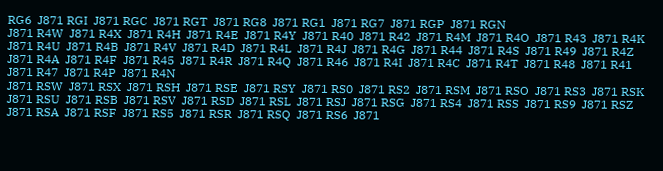RG6  J871 RGI  J871 RGC  J871 RGT  J871 RG8  J871 RG1  J871 RG7  J871 RGP  J871 RGN
J871 R4W  J871 R4X  J871 R4H  J871 R4E  J871 R4Y  J871 R40  J871 R42  J871 R4M  J871 R4O  J871 R43  J871 R4K  J871 R4U  J871 R4B  J871 R4V  J871 R4D  J871 R4L  J871 R4J  J871 R4G  J871 R44  J871 R4S  J871 R49  J871 R4Z  J871 R4A  J871 R4F  J871 R45  J871 R4R  J871 R4Q  J871 R46  J871 R4I  J871 R4C  J871 R4T  J871 R48  J871 R41  J871 R47  J871 R4P  J871 R4N
J871 RSW  J871 RSX  J871 RSH  J871 RSE  J871 RSY  J871 RS0  J871 RS2  J871 RSM  J871 RSO  J871 RS3  J871 RSK  J871 RSU  J871 RSB  J871 RSV  J871 RSD  J871 RSL  J871 RSJ  J871 RSG  J871 RS4  J871 RSS  J871 RS9  J871 RSZ  J871 RSA  J871 RSF  J871 RS5  J871 RSR  J871 RSQ  J871 RS6  J871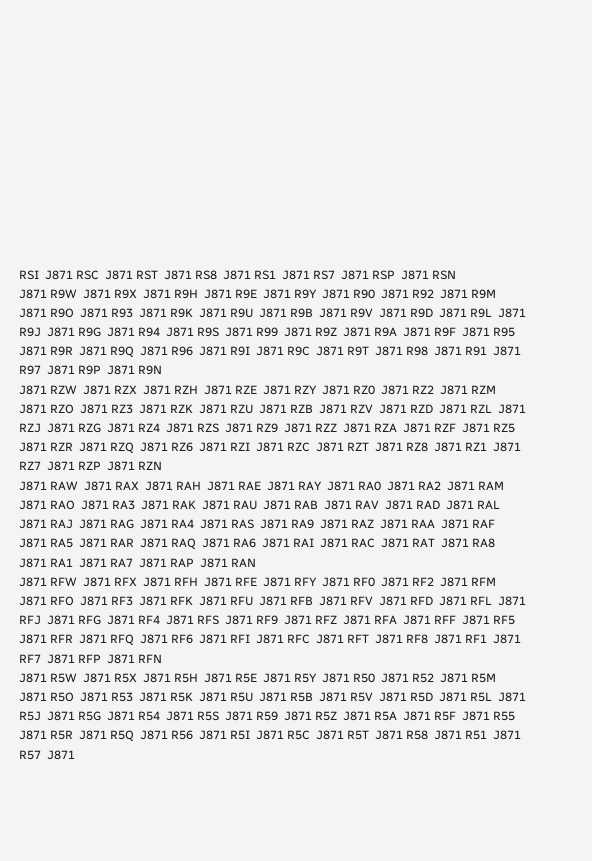RSI  J871 RSC  J871 RST  J871 RS8  J871 RS1  J871 RS7  J871 RSP  J871 RSN
J871 R9W  J871 R9X  J871 R9H  J871 R9E  J871 R9Y  J871 R90  J871 R92  J871 R9M  J871 R9O  J871 R93  J871 R9K  J871 R9U  J871 R9B  J871 R9V  J871 R9D  J871 R9L  J871 R9J  J871 R9G  J871 R94  J871 R9S  J871 R99  J871 R9Z  J871 R9A  J871 R9F  J871 R95  J871 R9R  J871 R9Q  J871 R96  J871 R9I  J871 R9C  J871 R9T  J871 R98  J871 R91  J871 R97  J871 R9P  J871 R9N
J871 RZW  J871 RZX  J871 RZH  J871 RZE  J871 RZY  J871 RZ0  J871 RZ2  J871 RZM  J871 RZO  J871 RZ3  J871 RZK  J871 RZU  J871 RZB  J871 RZV  J871 RZD  J871 RZL  J871 RZJ  J871 RZG  J871 RZ4  J871 RZS  J871 RZ9  J871 RZZ  J871 RZA  J871 RZF  J871 RZ5  J871 RZR  J871 RZQ  J871 RZ6  J871 RZI  J871 RZC  J871 RZT  J871 RZ8  J871 RZ1  J871 RZ7  J871 RZP  J871 RZN
J871 RAW  J871 RAX  J871 RAH  J871 RAE  J871 RAY  J871 RA0  J871 RA2  J871 RAM  J871 RAO  J871 RA3  J871 RAK  J871 RAU  J871 RAB  J871 RAV  J871 RAD  J871 RAL  J871 RAJ  J871 RAG  J871 RA4  J871 RAS  J871 RA9  J871 RAZ  J871 RAA  J871 RAF  J871 RA5  J871 RAR  J871 RAQ  J871 RA6  J871 RAI  J871 RAC  J871 RAT  J871 RA8  J871 RA1  J871 RA7  J871 RAP  J871 RAN
J871 RFW  J871 RFX  J871 RFH  J871 RFE  J871 RFY  J871 RF0  J871 RF2  J871 RFM  J871 RFO  J871 RF3  J871 RFK  J871 RFU  J871 RFB  J871 RFV  J871 RFD  J871 RFL  J871 RFJ  J871 RFG  J871 RF4  J871 RFS  J871 RF9  J871 RFZ  J871 RFA  J871 RFF  J871 RF5  J871 RFR  J871 RFQ  J871 RF6  J871 RFI  J871 RFC  J871 RFT  J871 RF8  J871 RF1  J871 RF7  J871 RFP  J871 RFN
J871 R5W  J871 R5X  J871 R5H  J871 R5E  J871 R5Y  J871 R50  J871 R52  J871 R5M  J871 R5O  J871 R53  J871 R5K  J871 R5U  J871 R5B  J871 R5V  J871 R5D  J871 R5L  J871 R5J  J871 R5G  J871 R54  J871 R5S  J871 R59  J871 R5Z  J871 R5A  J871 R5F  J871 R55  J871 R5R  J871 R5Q  J871 R56  J871 R5I  J871 R5C  J871 R5T  J871 R58  J871 R51  J871 R57  J871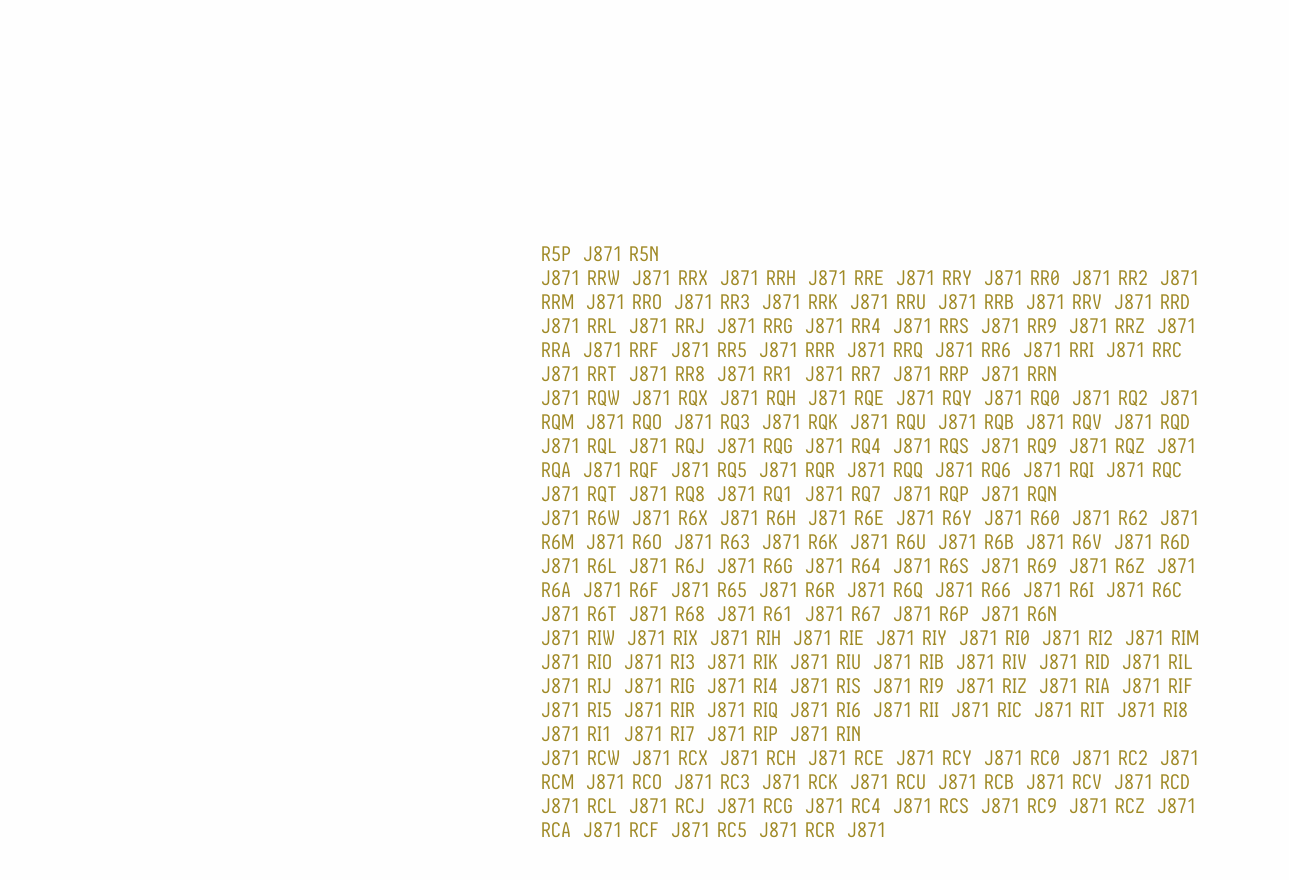R5P  J871 R5N
J871 RRW  J871 RRX  J871 RRH  J871 RRE  J871 RRY  J871 RR0  J871 RR2  J871 RRM  J871 RRO  J871 RR3  J871 RRK  J871 RRU  J871 RRB  J871 RRV  J871 RRD  J871 RRL  J871 RRJ  J871 RRG  J871 RR4  J871 RRS  J871 RR9  J871 RRZ  J871 RRA  J871 RRF  J871 RR5  J871 RRR  J871 RRQ  J871 RR6  J871 RRI  J871 RRC  J871 RRT  J871 RR8  J871 RR1  J871 RR7  J871 RRP  J871 RRN
J871 RQW  J871 RQX  J871 RQH  J871 RQE  J871 RQY  J871 RQ0  J871 RQ2  J871 RQM  J871 RQO  J871 RQ3  J871 RQK  J871 RQU  J871 RQB  J871 RQV  J871 RQD  J871 RQL  J871 RQJ  J871 RQG  J871 RQ4  J871 RQS  J871 RQ9  J871 RQZ  J871 RQA  J871 RQF  J871 RQ5  J871 RQR  J871 RQQ  J871 RQ6  J871 RQI  J871 RQC  J871 RQT  J871 RQ8  J871 RQ1  J871 RQ7  J871 RQP  J871 RQN
J871 R6W  J871 R6X  J871 R6H  J871 R6E  J871 R6Y  J871 R60  J871 R62  J871 R6M  J871 R6O  J871 R63  J871 R6K  J871 R6U  J871 R6B  J871 R6V  J871 R6D  J871 R6L  J871 R6J  J871 R6G  J871 R64  J871 R6S  J871 R69  J871 R6Z  J871 R6A  J871 R6F  J871 R65  J871 R6R  J871 R6Q  J871 R66  J871 R6I  J871 R6C  J871 R6T  J871 R68  J871 R61  J871 R67  J871 R6P  J871 R6N
J871 RIW  J871 RIX  J871 RIH  J871 RIE  J871 RIY  J871 RI0  J871 RI2  J871 RIM  J871 RIO  J871 RI3  J871 RIK  J871 RIU  J871 RIB  J871 RIV  J871 RID  J871 RIL  J871 RIJ  J871 RIG  J871 RI4  J871 RIS  J871 RI9  J871 RIZ  J871 RIA  J871 RIF  J871 RI5  J871 RIR  J871 RIQ  J871 RI6  J871 RII  J871 RIC  J871 RIT  J871 RI8  J871 RI1  J871 RI7  J871 RIP  J871 RIN
J871 RCW  J871 RCX  J871 RCH  J871 RCE  J871 RCY  J871 RC0  J871 RC2  J871 RCM  J871 RCO  J871 RC3  J871 RCK  J871 RCU  J871 RCB  J871 RCV  J871 RCD  J871 RCL  J871 RCJ  J871 RCG  J871 RC4  J871 RCS  J871 RC9  J871 RCZ  J871 RCA  J871 RCF  J871 RC5  J871 RCR  J871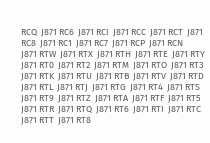RCQ  J871 RC6  J871 RCI  J871 RCC  J871 RCT  J871 RC8  J871 RC1  J871 RC7  J871 RCP  J871 RCN
J871 RTW  J871 RTX  J871 RTH  J871 RTE  J871 RTY  J871 RT0  J871 RT2  J871 RTM  J871 RTO  J871 RT3  J871 RTK  J871 RTU  J871 RTB  J871 RTV  J871 RTD  J871 RTL  J871 RTJ  J871 RTG  J871 RT4  J871 RTS  J871 RT9  J871 RTZ  J871 RTA  J871 RTF  J871 RT5  J871 RTR  J871 RTQ  J871 RT6  J871 RTI  J871 RTC  J871 RTT  J871 RT8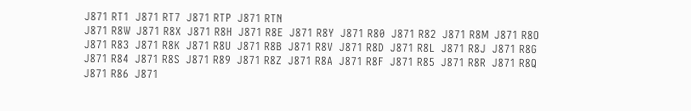J871 RT1  J871 RT7  J871 RTP  J871 RTN
J871 R8W  J871 R8X  J871 R8H  J871 R8E  J871 R8Y  J871 R80  J871 R82  J871 R8M  J871 R8O  J871 R83  J871 R8K  J871 R8U  J871 R8B  J871 R8V  J871 R8D  J871 R8L  J871 R8J  J871 R8G  J871 R84  J871 R8S  J871 R89  J871 R8Z  J871 R8A  J871 R8F  J871 R85  J871 R8R  J871 R8Q  J871 R86  J871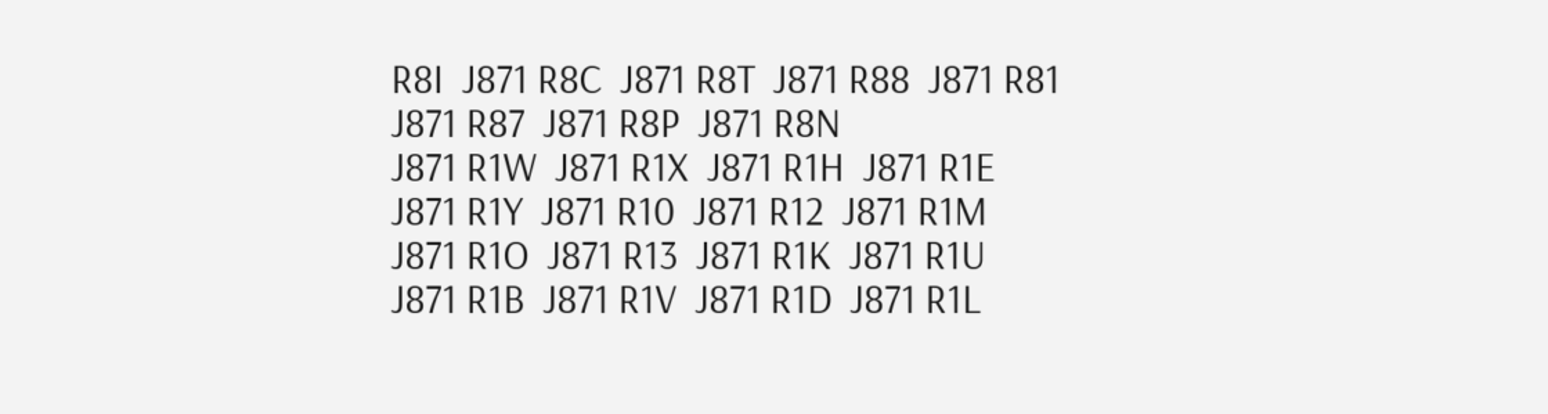R8I  J871 R8C  J871 R8T  J871 R88  J871 R81  J871 R87  J871 R8P  J871 R8N
J871 R1W  J871 R1X  J871 R1H  J871 R1E  J871 R1Y  J871 R10  J871 R12  J871 R1M  J871 R1O  J871 R13  J871 R1K  J871 R1U  J871 R1B  J871 R1V  J871 R1D  J871 R1L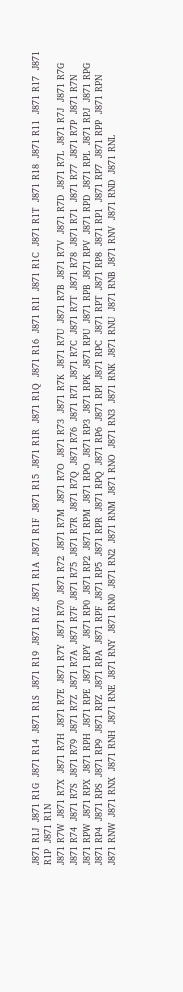J871 R1J  J871 R1G  J871 R14  J871 R1S  J871 R19  J871 R1Z  J871 R1A  J871 R1F  J871 R15  J871 R1R  J871 R1Q  J871 R16  J871 R1I  J871 R1C  J871 R1T  J871 R18  J871 R11  J871 R17  J871 R1P  J871 R1N
J871 R7W  J871 R7X  J871 R7H  J871 R7E  J871 R7Y  J871 R70  J871 R72  J871 R7M  J871 R7O  J871 R73  J871 R7K  J871 R7U  J871 R7B  J871 R7V  J871 R7D  J871 R7L  J871 R7J  J871 R7G  J871 R74  J871 R7S  J871 R79  J871 R7Z  J871 R7A  J871 R7F  J871 R75  J871 R7R  J871 R7Q  J871 R76  J871 R7I  J871 R7C  J871 R7T  J871 R78  J871 R71  J871 R77  J871 R7P  J871 R7N
J871 RPW  J871 RPX  J871 RPH  J871 RPE  J871 RPY  J871 RP0  J871 RP2  J871 RPM  J871 RPO  J871 RP3  J871 RPK  J871 RPU  J871 RPB  J871 RPV  J871 RPD  J871 RPL  J871 RPJ  J871 RPG  J871 RP4  J871 RPS  J871 RP9  J871 RPZ  J871 RPA  J871 RPF  J871 RP5  J871 RPR  J871 RPQ  J871 RP6  J871 RPI  J871 RPC  J871 RPT  J871 RP8  J871 RP1  J871 RP7  J871 RPP  J871 RPN
J871 RNW  J871 RNX  J871 RNH  J871 RNE  J871 RNY  J871 RN0  J871 RN2  J871 RNM  J871 RNO  J871 RN3  J871 RNK  J871 RNU  J871 RNB  J871 RNV  J871 RND  J871 RNL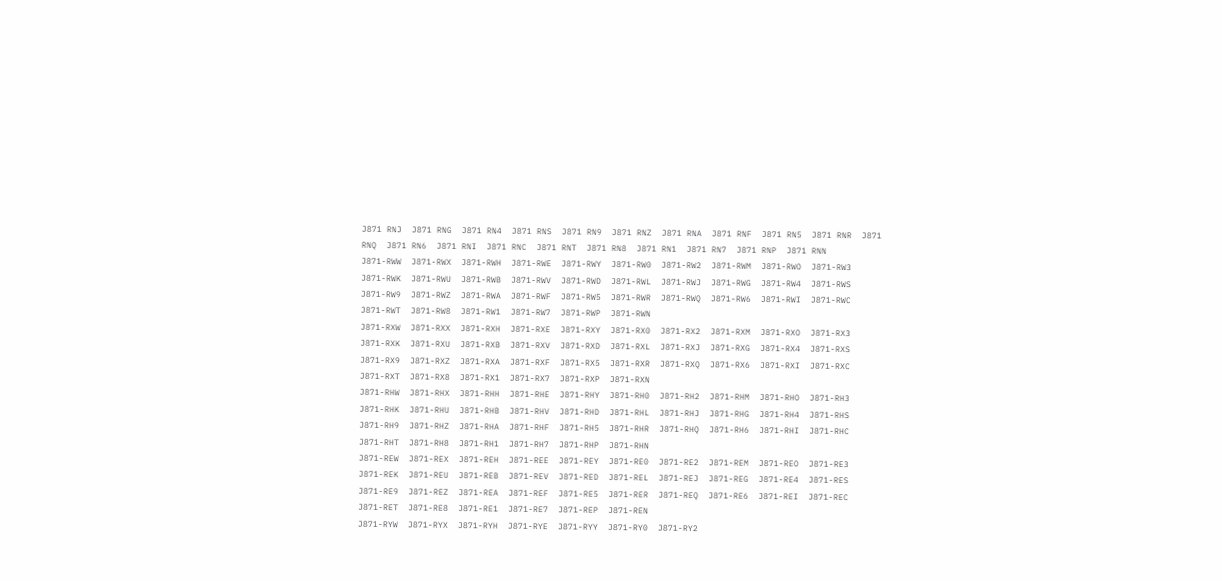J871 RNJ  J871 RNG  J871 RN4  J871 RNS  J871 RN9  J871 RNZ  J871 RNA  J871 RNF  J871 RN5  J871 RNR  J871 RNQ  J871 RN6  J871 RNI  J871 RNC  J871 RNT  J871 RN8  J871 RN1  J871 RN7  J871 RNP  J871 RNN
J871-RWW  J871-RWX  J871-RWH  J871-RWE  J871-RWY  J871-RW0  J871-RW2  J871-RWM  J871-RWO  J871-RW3  J871-RWK  J871-RWU  J871-RWB  J871-RWV  J871-RWD  J871-RWL  J871-RWJ  J871-RWG  J871-RW4  J871-RWS  J871-RW9  J871-RWZ  J871-RWA  J871-RWF  J871-RW5  J871-RWR  J871-RWQ  J871-RW6  J871-RWI  J871-RWC  J871-RWT  J871-RW8  J871-RW1  J871-RW7  J871-RWP  J871-RWN
J871-RXW  J871-RXX  J871-RXH  J871-RXE  J871-RXY  J871-RX0  J871-RX2  J871-RXM  J871-RXO  J871-RX3  J871-RXK  J871-RXU  J871-RXB  J871-RXV  J871-RXD  J871-RXL  J871-RXJ  J871-RXG  J871-RX4  J871-RXS  J871-RX9  J871-RXZ  J871-RXA  J871-RXF  J871-RX5  J871-RXR  J871-RXQ  J871-RX6  J871-RXI  J871-RXC  J871-RXT  J871-RX8  J871-RX1  J871-RX7  J871-RXP  J871-RXN
J871-RHW  J871-RHX  J871-RHH  J871-RHE  J871-RHY  J871-RH0  J871-RH2  J871-RHM  J871-RHO  J871-RH3  J871-RHK  J871-RHU  J871-RHB  J871-RHV  J871-RHD  J871-RHL  J871-RHJ  J871-RHG  J871-RH4  J871-RHS  J871-RH9  J871-RHZ  J871-RHA  J871-RHF  J871-RH5  J871-RHR  J871-RHQ  J871-RH6  J871-RHI  J871-RHC  J871-RHT  J871-RH8  J871-RH1  J871-RH7  J871-RHP  J871-RHN
J871-REW  J871-REX  J871-REH  J871-REE  J871-REY  J871-RE0  J871-RE2  J871-REM  J871-REO  J871-RE3  J871-REK  J871-REU  J871-REB  J871-REV  J871-RED  J871-REL  J871-REJ  J871-REG  J871-RE4  J871-RES  J871-RE9  J871-REZ  J871-REA  J871-REF  J871-RE5  J871-RER  J871-REQ  J871-RE6  J871-REI  J871-REC  J871-RET  J871-RE8  J871-RE1  J871-RE7  J871-REP  J871-REN
J871-RYW  J871-RYX  J871-RYH  J871-RYE  J871-RYY  J871-RY0  J871-RY2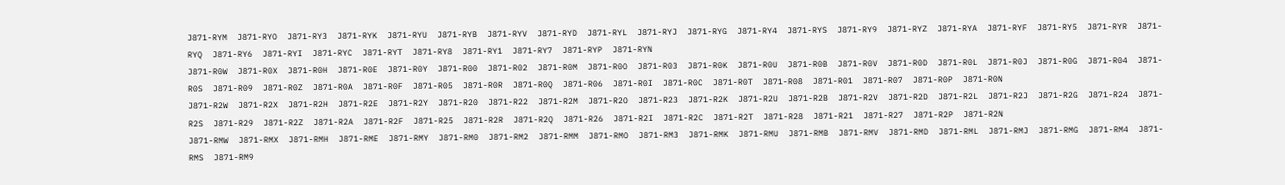J871-RYM  J871-RYO  J871-RY3  J871-RYK  J871-RYU  J871-RYB  J871-RYV  J871-RYD  J871-RYL  J871-RYJ  J871-RYG  J871-RY4  J871-RYS  J871-RY9  J871-RYZ  J871-RYA  J871-RYF  J871-RY5  J871-RYR  J871-RYQ  J871-RY6  J871-RYI  J871-RYC  J871-RYT  J871-RY8  J871-RY1  J871-RY7  J871-RYP  J871-RYN
J871-R0W  J871-R0X  J871-R0H  J871-R0E  J871-R0Y  J871-R00  J871-R02  J871-R0M  J871-R0O  J871-R03  J871-R0K  J871-R0U  J871-R0B  J871-R0V  J871-R0D  J871-R0L  J871-R0J  J871-R0G  J871-R04  J871-R0S  J871-R09  J871-R0Z  J871-R0A  J871-R0F  J871-R05  J871-R0R  J871-R0Q  J871-R06  J871-R0I  J871-R0C  J871-R0T  J871-R08  J871-R01  J871-R07  J871-R0P  J871-R0N
J871-R2W  J871-R2X  J871-R2H  J871-R2E  J871-R2Y  J871-R20  J871-R22  J871-R2M  J871-R2O  J871-R23  J871-R2K  J871-R2U  J871-R2B  J871-R2V  J871-R2D  J871-R2L  J871-R2J  J871-R2G  J871-R24  J871-R2S  J871-R29  J871-R2Z  J871-R2A  J871-R2F  J871-R25  J871-R2R  J871-R2Q  J871-R26  J871-R2I  J871-R2C  J871-R2T  J871-R28  J871-R21  J871-R27  J871-R2P  J871-R2N
J871-RMW  J871-RMX  J871-RMH  J871-RME  J871-RMY  J871-RM0  J871-RM2  J871-RMM  J871-RMO  J871-RM3  J871-RMK  J871-RMU  J871-RMB  J871-RMV  J871-RMD  J871-RML  J871-RMJ  J871-RMG  J871-RM4  J871-RMS  J871-RM9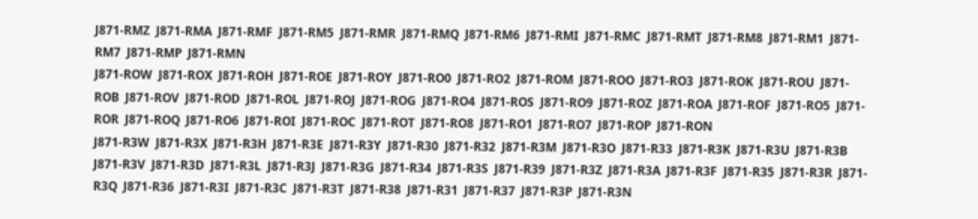J871-RMZ  J871-RMA  J871-RMF  J871-RM5  J871-RMR  J871-RMQ  J871-RM6  J871-RMI  J871-RMC  J871-RMT  J871-RM8  J871-RM1  J871-RM7  J871-RMP  J871-RMN
J871-ROW  J871-ROX  J871-ROH  J871-ROE  J871-ROY  J871-RO0  J871-RO2  J871-ROM  J871-ROO  J871-RO3  J871-ROK  J871-ROU  J871-ROB  J871-ROV  J871-ROD  J871-ROL  J871-ROJ  J871-ROG  J871-RO4  J871-ROS  J871-RO9  J871-ROZ  J871-ROA  J871-ROF  J871-RO5  J871-ROR  J871-ROQ  J871-RO6  J871-ROI  J871-ROC  J871-ROT  J871-RO8  J871-RO1  J871-RO7  J871-ROP  J871-RON
J871-R3W  J871-R3X  J871-R3H  J871-R3E  J871-R3Y  J871-R30  J871-R32  J871-R3M  J871-R3O  J871-R33  J871-R3K  J871-R3U  J871-R3B  J871-R3V  J871-R3D  J871-R3L  J871-R3J  J871-R3G  J871-R34  J871-R3S  J871-R39  J871-R3Z  J871-R3A  J871-R3F  J871-R35  J871-R3R  J871-R3Q  J871-R36  J871-R3I  J871-R3C  J871-R3T  J871-R38  J871-R31  J871-R37  J871-R3P  J871-R3N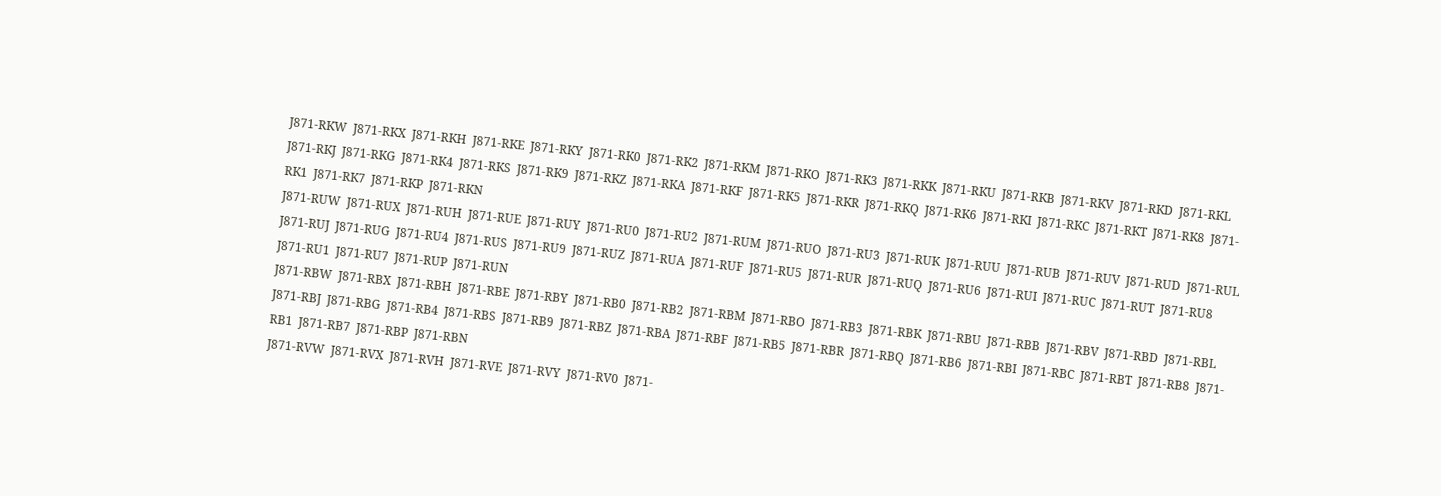J871-RKW  J871-RKX  J871-RKH  J871-RKE  J871-RKY  J871-RK0  J871-RK2  J871-RKM  J871-RKO  J871-RK3  J871-RKK  J871-RKU  J871-RKB  J871-RKV  J871-RKD  J871-RKL  J871-RKJ  J871-RKG  J871-RK4  J871-RKS  J871-RK9  J871-RKZ  J871-RKA  J871-RKF  J871-RK5  J871-RKR  J871-RKQ  J871-RK6  J871-RKI  J871-RKC  J871-RKT  J871-RK8  J871-RK1  J871-RK7  J871-RKP  J871-RKN
J871-RUW  J871-RUX  J871-RUH  J871-RUE  J871-RUY  J871-RU0  J871-RU2  J871-RUM  J871-RUO  J871-RU3  J871-RUK  J871-RUU  J871-RUB  J871-RUV  J871-RUD  J871-RUL  J871-RUJ  J871-RUG  J871-RU4  J871-RUS  J871-RU9  J871-RUZ  J871-RUA  J871-RUF  J871-RU5  J871-RUR  J871-RUQ  J871-RU6  J871-RUI  J871-RUC  J871-RUT  J871-RU8  J871-RU1  J871-RU7  J871-RUP  J871-RUN
J871-RBW  J871-RBX  J871-RBH  J871-RBE  J871-RBY  J871-RB0  J871-RB2  J871-RBM  J871-RBO  J871-RB3  J871-RBK  J871-RBU  J871-RBB  J871-RBV  J871-RBD  J871-RBL  J871-RBJ  J871-RBG  J871-RB4  J871-RBS  J871-RB9  J871-RBZ  J871-RBA  J871-RBF  J871-RB5  J871-RBR  J871-RBQ  J871-RB6  J871-RBI  J871-RBC  J871-RBT  J871-RB8  J871-RB1  J871-RB7  J871-RBP  J871-RBN
J871-RVW  J871-RVX  J871-RVH  J871-RVE  J871-RVY  J871-RV0  J871-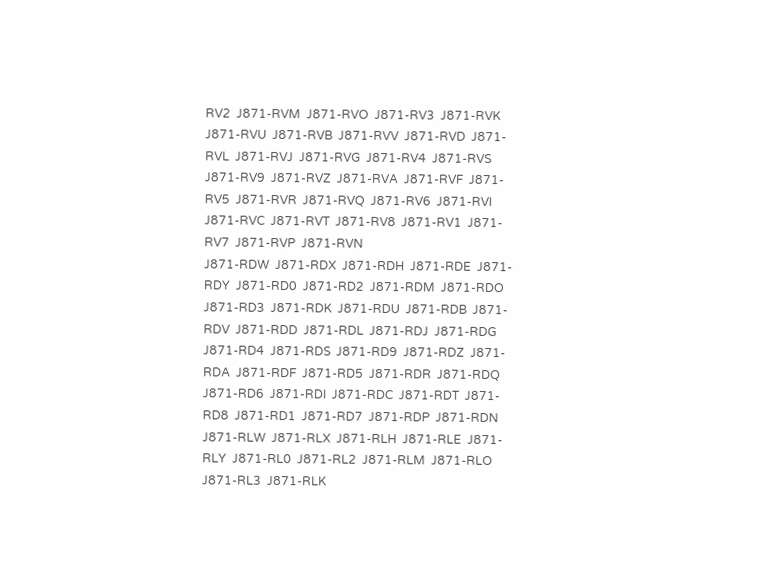RV2  J871-RVM  J871-RVO  J871-RV3  J871-RVK  J871-RVU  J871-RVB  J871-RVV  J871-RVD  J871-RVL  J871-RVJ  J871-RVG  J871-RV4  J871-RVS  J871-RV9  J871-RVZ  J871-RVA  J871-RVF  J871-RV5  J871-RVR  J871-RVQ  J871-RV6  J871-RVI  J871-RVC  J871-RVT  J871-RV8  J871-RV1  J871-RV7  J871-RVP  J871-RVN
J871-RDW  J871-RDX  J871-RDH  J871-RDE  J871-RDY  J871-RD0  J871-RD2  J871-RDM  J871-RDO  J871-RD3  J871-RDK  J871-RDU  J871-RDB  J871-RDV  J871-RDD  J871-RDL  J871-RDJ  J871-RDG  J871-RD4  J871-RDS  J871-RD9  J871-RDZ  J871-RDA  J871-RDF  J871-RD5  J871-RDR  J871-RDQ  J871-RD6  J871-RDI  J871-RDC  J871-RDT  J871-RD8  J871-RD1  J871-RD7  J871-RDP  J871-RDN
J871-RLW  J871-RLX  J871-RLH  J871-RLE  J871-RLY  J871-RL0  J871-RL2  J871-RLM  J871-RLO  J871-RL3  J871-RLK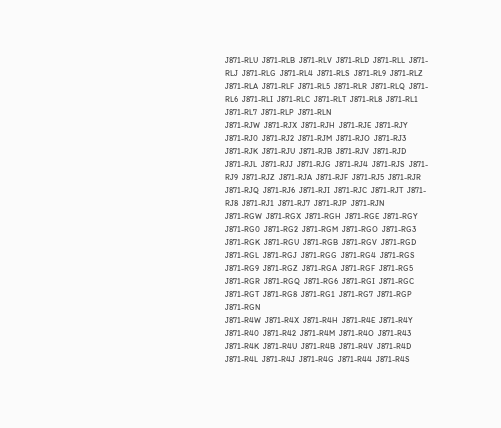J871-RLU  J871-RLB  J871-RLV  J871-RLD  J871-RLL  J871-RLJ  J871-RLG  J871-RL4  J871-RLS  J871-RL9  J871-RLZ  J871-RLA  J871-RLF  J871-RL5  J871-RLR  J871-RLQ  J871-RL6  J871-RLI  J871-RLC  J871-RLT  J871-RL8  J871-RL1  J871-RL7  J871-RLP  J871-RLN
J871-RJW  J871-RJX  J871-RJH  J871-RJE  J871-RJY  J871-RJ0  J871-RJ2  J871-RJM  J871-RJO  J871-RJ3  J871-RJK  J871-RJU  J871-RJB  J871-RJV  J871-RJD  J871-RJL  J871-RJJ  J871-RJG  J871-RJ4  J871-RJS  J871-RJ9  J871-RJZ  J871-RJA  J871-RJF  J871-RJ5  J871-RJR  J871-RJQ  J871-RJ6  J871-RJI  J871-RJC  J871-RJT  J871-RJ8  J871-RJ1  J871-RJ7  J871-RJP  J871-RJN
J871-RGW  J871-RGX  J871-RGH  J871-RGE  J871-RGY  J871-RG0  J871-RG2  J871-RGM  J871-RGO  J871-RG3  J871-RGK  J871-RGU  J871-RGB  J871-RGV  J871-RGD  J871-RGL  J871-RGJ  J871-RGG  J871-RG4  J871-RGS  J871-RG9  J871-RGZ  J871-RGA  J871-RGF  J871-RG5  J871-RGR  J871-RGQ  J871-RG6  J871-RGI  J871-RGC  J871-RGT  J871-RG8  J871-RG1  J871-RG7  J871-RGP  J871-RGN
J871-R4W  J871-R4X  J871-R4H  J871-R4E  J871-R4Y  J871-R40  J871-R42  J871-R4M  J871-R4O  J871-R43  J871-R4K  J871-R4U  J871-R4B  J871-R4V  J871-R4D  J871-R4L  J871-R4J  J871-R4G  J871-R44  J871-R4S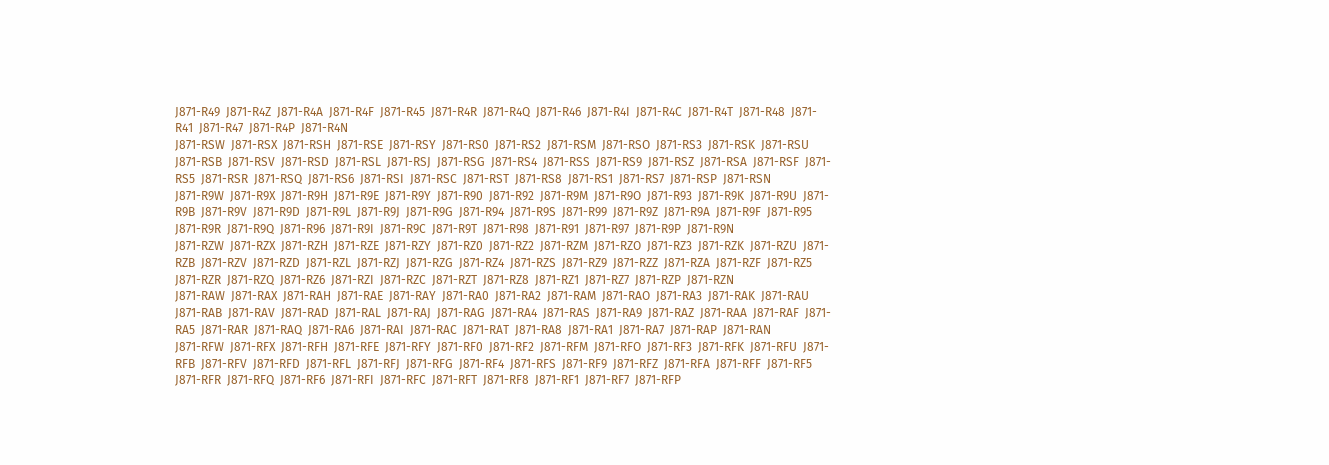J871-R49  J871-R4Z  J871-R4A  J871-R4F  J871-R45  J871-R4R  J871-R4Q  J871-R46  J871-R4I  J871-R4C  J871-R4T  J871-R48  J871-R41  J871-R47  J871-R4P  J871-R4N
J871-RSW  J871-RSX  J871-RSH  J871-RSE  J871-RSY  J871-RS0  J871-RS2  J871-RSM  J871-RSO  J871-RS3  J871-RSK  J871-RSU  J871-RSB  J871-RSV  J871-RSD  J871-RSL  J871-RSJ  J871-RSG  J871-RS4  J871-RSS  J871-RS9  J871-RSZ  J871-RSA  J871-RSF  J871-RS5  J871-RSR  J871-RSQ  J871-RS6  J871-RSI  J871-RSC  J871-RST  J871-RS8  J871-RS1  J871-RS7  J871-RSP  J871-RSN
J871-R9W  J871-R9X  J871-R9H  J871-R9E  J871-R9Y  J871-R90  J871-R92  J871-R9M  J871-R9O  J871-R93  J871-R9K  J871-R9U  J871-R9B  J871-R9V  J871-R9D  J871-R9L  J871-R9J  J871-R9G  J871-R94  J871-R9S  J871-R99  J871-R9Z  J871-R9A  J871-R9F  J871-R95  J871-R9R  J871-R9Q  J871-R96  J871-R9I  J871-R9C  J871-R9T  J871-R98  J871-R91  J871-R97  J871-R9P  J871-R9N
J871-RZW  J871-RZX  J871-RZH  J871-RZE  J871-RZY  J871-RZ0  J871-RZ2  J871-RZM  J871-RZO  J871-RZ3  J871-RZK  J871-RZU  J871-RZB  J871-RZV  J871-RZD  J871-RZL  J871-RZJ  J871-RZG  J871-RZ4  J871-RZS  J871-RZ9  J871-RZZ  J871-RZA  J871-RZF  J871-RZ5  J871-RZR  J871-RZQ  J871-RZ6  J871-RZI  J871-RZC  J871-RZT  J871-RZ8  J871-RZ1  J871-RZ7  J871-RZP  J871-RZN
J871-RAW  J871-RAX  J871-RAH  J871-RAE  J871-RAY  J871-RA0  J871-RA2  J871-RAM  J871-RAO  J871-RA3  J871-RAK  J871-RAU  J871-RAB  J871-RAV  J871-RAD  J871-RAL  J871-RAJ  J871-RAG  J871-RA4  J871-RAS  J871-RA9  J871-RAZ  J871-RAA  J871-RAF  J871-RA5  J871-RAR  J871-RAQ  J871-RA6  J871-RAI  J871-RAC  J871-RAT  J871-RA8  J871-RA1  J871-RA7  J871-RAP  J871-RAN
J871-RFW  J871-RFX  J871-RFH  J871-RFE  J871-RFY  J871-RF0  J871-RF2  J871-RFM  J871-RFO  J871-RF3  J871-RFK  J871-RFU  J871-RFB  J871-RFV  J871-RFD  J871-RFL  J871-RFJ  J871-RFG  J871-RF4  J871-RFS  J871-RF9  J871-RFZ  J871-RFA  J871-RFF  J871-RF5  J871-RFR  J871-RFQ  J871-RF6  J871-RFI  J871-RFC  J871-RFT  J871-RF8  J871-RF1  J871-RF7  J871-RFP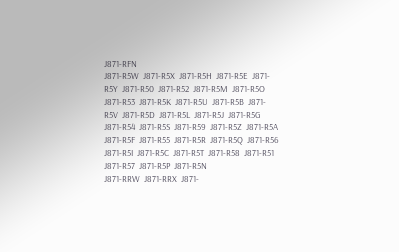J871-RFN
J871-R5W  J871-R5X  J871-R5H  J871-R5E  J871-R5Y  J871-R50  J871-R52  J871-R5M  J871-R5O  J871-R53  J871-R5K  J871-R5U  J871-R5B  J871-R5V  J871-R5D  J871-R5L  J871-R5J  J871-R5G  J871-R54  J871-R5S  J871-R59  J871-R5Z  J871-R5A  J871-R5F  J871-R55  J871-R5R  J871-R5Q  J871-R56  J871-R5I  J871-R5C  J871-R5T  J871-R58  J871-R51  J871-R57  J871-R5P  J871-R5N
J871-RRW  J871-RRX  J871-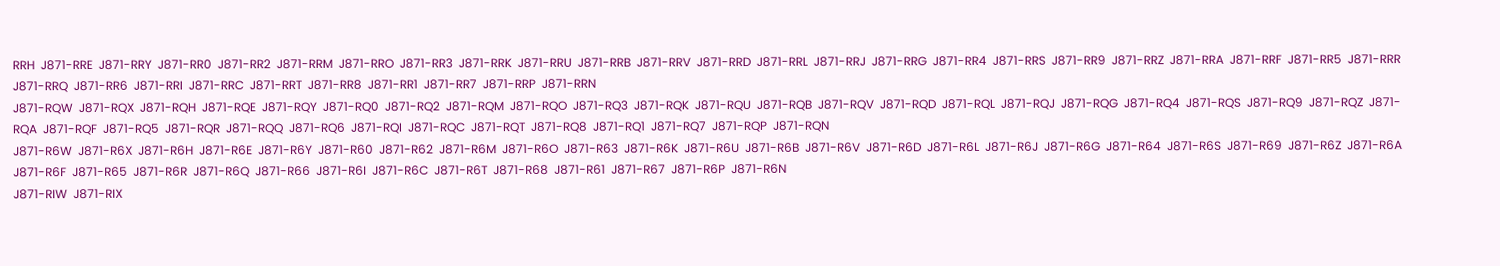RRH  J871-RRE  J871-RRY  J871-RR0  J871-RR2  J871-RRM  J871-RRO  J871-RR3  J871-RRK  J871-RRU  J871-RRB  J871-RRV  J871-RRD  J871-RRL  J871-RRJ  J871-RRG  J871-RR4  J871-RRS  J871-RR9  J871-RRZ  J871-RRA  J871-RRF  J871-RR5  J871-RRR  J871-RRQ  J871-RR6  J871-RRI  J871-RRC  J871-RRT  J871-RR8  J871-RR1  J871-RR7  J871-RRP  J871-RRN
J871-RQW  J871-RQX  J871-RQH  J871-RQE  J871-RQY  J871-RQ0  J871-RQ2  J871-RQM  J871-RQO  J871-RQ3  J871-RQK  J871-RQU  J871-RQB  J871-RQV  J871-RQD  J871-RQL  J871-RQJ  J871-RQG  J871-RQ4  J871-RQS  J871-RQ9  J871-RQZ  J871-RQA  J871-RQF  J871-RQ5  J871-RQR  J871-RQQ  J871-RQ6  J871-RQI  J871-RQC  J871-RQT  J871-RQ8  J871-RQ1  J871-RQ7  J871-RQP  J871-RQN
J871-R6W  J871-R6X  J871-R6H  J871-R6E  J871-R6Y  J871-R60  J871-R62  J871-R6M  J871-R6O  J871-R63  J871-R6K  J871-R6U  J871-R6B  J871-R6V  J871-R6D  J871-R6L  J871-R6J  J871-R6G  J871-R64  J871-R6S  J871-R69  J871-R6Z  J871-R6A  J871-R6F  J871-R65  J871-R6R  J871-R6Q  J871-R66  J871-R6I  J871-R6C  J871-R6T  J871-R68  J871-R61  J871-R67  J871-R6P  J871-R6N
J871-RIW  J871-RIX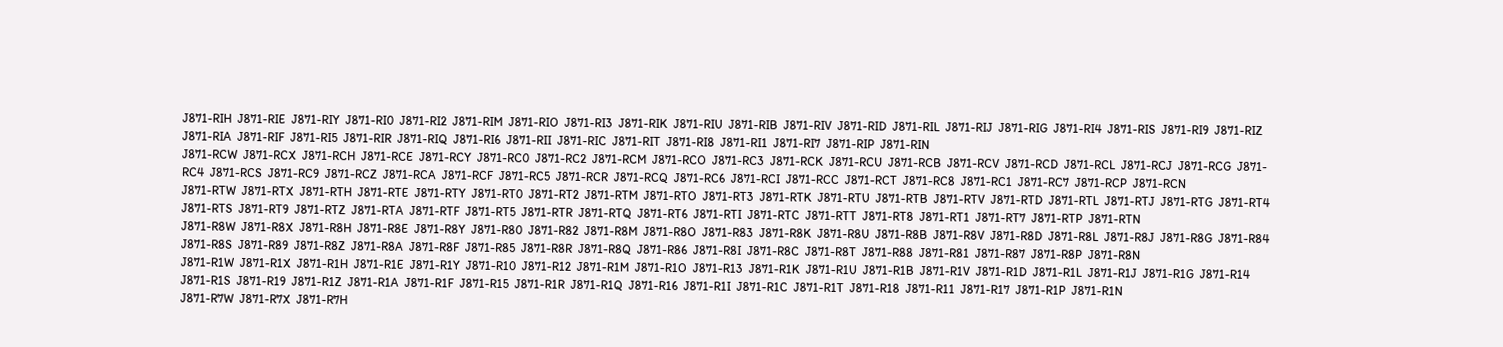J871-RIH  J871-RIE  J871-RIY  J871-RI0  J871-RI2  J871-RIM  J871-RIO  J871-RI3  J871-RIK  J871-RIU  J871-RIB  J871-RIV  J871-RID  J871-RIL  J871-RIJ  J871-RIG  J871-RI4  J871-RIS  J871-RI9  J871-RIZ  J871-RIA  J871-RIF  J871-RI5  J871-RIR  J871-RIQ  J871-RI6  J871-RII  J871-RIC  J871-RIT  J871-RI8  J871-RI1  J871-RI7  J871-RIP  J871-RIN
J871-RCW  J871-RCX  J871-RCH  J871-RCE  J871-RCY  J871-RC0  J871-RC2  J871-RCM  J871-RCO  J871-RC3  J871-RCK  J871-RCU  J871-RCB  J871-RCV  J871-RCD  J871-RCL  J871-RCJ  J871-RCG  J871-RC4  J871-RCS  J871-RC9  J871-RCZ  J871-RCA  J871-RCF  J871-RC5  J871-RCR  J871-RCQ  J871-RC6  J871-RCI  J871-RCC  J871-RCT  J871-RC8  J871-RC1  J871-RC7  J871-RCP  J871-RCN
J871-RTW  J871-RTX  J871-RTH  J871-RTE  J871-RTY  J871-RT0  J871-RT2  J871-RTM  J871-RTO  J871-RT3  J871-RTK  J871-RTU  J871-RTB  J871-RTV  J871-RTD  J871-RTL  J871-RTJ  J871-RTG  J871-RT4  J871-RTS  J871-RT9  J871-RTZ  J871-RTA  J871-RTF  J871-RT5  J871-RTR  J871-RTQ  J871-RT6  J871-RTI  J871-RTC  J871-RTT  J871-RT8  J871-RT1  J871-RT7  J871-RTP  J871-RTN
J871-R8W  J871-R8X  J871-R8H  J871-R8E  J871-R8Y  J871-R80  J871-R82  J871-R8M  J871-R8O  J871-R83  J871-R8K  J871-R8U  J871-R8B  J871-R8V  J871-R8D  J871-R8L  J871-R8J  J871-R8G  J871-R84  J871-R8S  J871-R89  J871-R8Z  J871-R8A  J871-R8F  J871-R85  J871-R8R  J871-R8Q  J871-R86  J871-R8I  J871-R8C  J871-R8T  J871-R88  J871-R81  J871-R87  J871-R8P  J871-R8N
J871-R1W  J871-R1X  J871-R1H  J871-R1E  J871-R1Y  J871-R10  J871-R12  J871-R1M  J871-R1O  J871-R13  J871-R1K  J871-R1U  J871-R1B  J871-R1V  J871-R1D  J871-R1L  J871-R1J  J871-R1G  J871-R14  J871-R1S  J871-R19  J871-R1Z  J871-R1A  J871-R1F  J871-R15  J871-R1R  J871-R1Q  J871-R16  J871-R1I  J871-R1C  J871-R1T  J871-R18  J871-R11  J871-R17  J871-R1P  J871-R1N
J871-R7W  J871-R7X  J871-R7H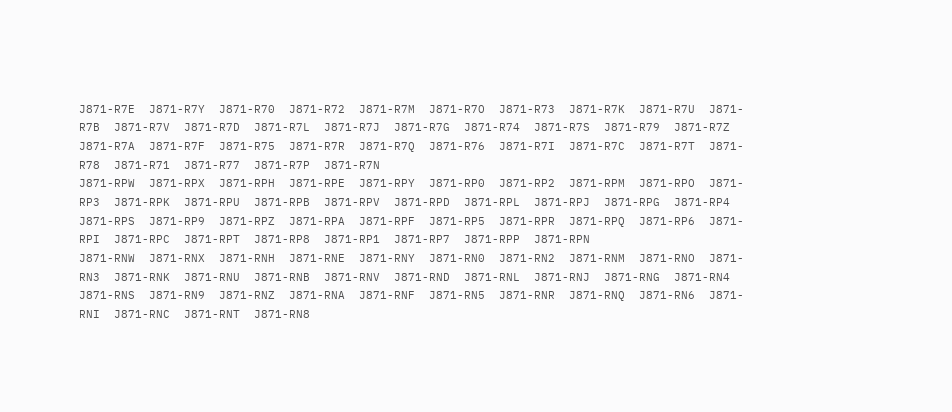J871-R7E  J871-R7Y  J871-R70  J871-R72  J871-R7M  J871-R7O  J871-R73  J871-R7K  J871-R7U  J871-R7B  J871-R7V  J871-R7D  J871-R7L  J871-R7J  J871-R7G  J871-R74  J871-R7S  J871-R79  J871-R7Z  J871-R7A  J871-R7F  J871-R75  J871-R7R  J871-R7Q  J871-R76  J871-R7I  J871-R7C  J871-R7T  J871-R78  J871-R71  J871-R77  J871-R7P  J871-R7N
J871-RPW  J871-RPX  J871-RPH  J871-RPE  J871-RPY  J871-RP0  J871-RP2  J871-RPM  J871-RPO  J871-RP3  J871-RPK  J871-RPU  J871-RPB  J871-RPV  J871-RPD  J871-RPL  J871-RPJ  J871-RPG  J871-RP4  J871-RPS  J871-RP9  J871-RPZ  J871-RPA  J871-RPF  J871-RP5  J871-RPR  J871-RPQ  J871-RP6  J871-RPI  J871-RPC  J871-RPT  J871-RP8  J871-RP1  J871-RP7  J871-RPP  J871-RPN
J871-RNW  J871-RNX  J871-RNH  J871-RNE  J871-RNY  J871-RN0  J871-RN2  J871-RNM  J871-RNO  J871-RN3  J871-RNK  J871-RNU  J871-RNB  J871-RNV  J871-RND  J871-RNL  J871-RNJ  J871-RNG  J871-RN4  J871-RNS  J871-RN9  J871-RNZ  J871-RNA  J871-RNF  J871-RN5  J871-RNR  J871-RNQ  J871-RN6  J871-RNI  J871-RNC  J871-RNT  J871-RN8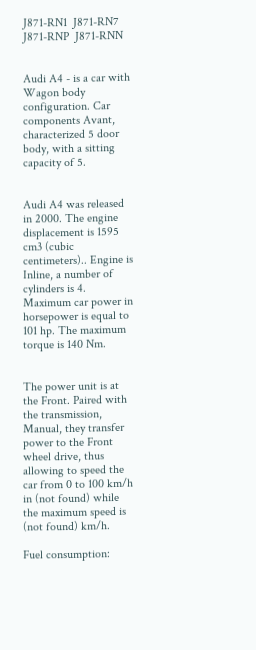J871-RN1  J871-RN7  J871-RNP  J871-RNN


Audi A4 - is a car with Wagon body configuration. Car components Avant, characterized 5 door body, with a sitting capacity of 5.


Audi A4 was released in 2000. The engine displacement is 1595 cm3 (cubic centimeters).. Engine is Inline, a number of cylinders is 4. Maximum car power in horsepower is equal to 101 hp. The maximum torque is 140 Nm.


The power unit is at the Front. Paired with the transmission, Manual, they transfer power to the Front wheel drive, thus allowing to speed the car from 0 to 100 km/h in (not found) while the maximum speed is (not found) km/h.

Fuel consumption: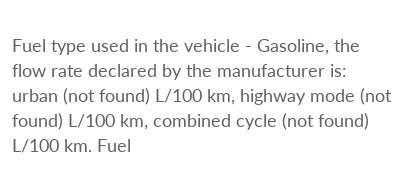Fuel type used in the vehicle - Gasoline, the flow rate declared by the manufacturer is: urban (not found) L/100 km, highway mode (not found) L/100 km, combined cycle (not found) L/100 km. Fuel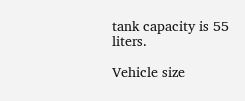tank capacity is 55 liters.

Vehicle size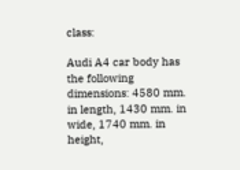class:

Audi A4 car body has the following dimensions: 4580 mm. in length, 1430 mm. in wide, 1740 mm. in height,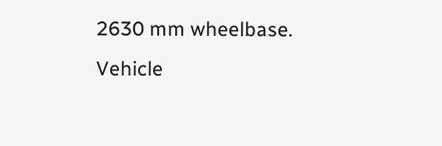2630 mm wheelbase. Vehicle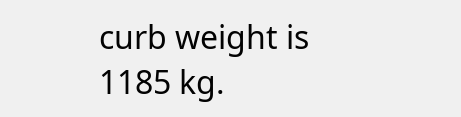curb weight is 1185 kg.